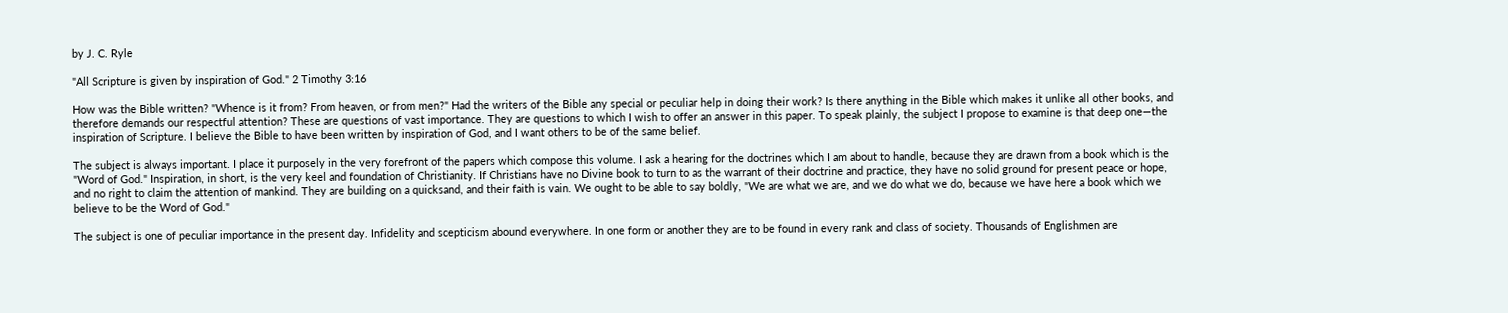by J. C. Ryle

"All Scripture is given by inspiration of God." 2 Timothy 3:16

How was the Bible written? "Whence is it from? From heaven, or from men?" Had the writers of the Bible any special or peculiar help in doing their work? Is there anything in the Bible which makes it unlike all other books, and therefore demands our respectful attention? These are questions of vast importance. They are questions to which I wish to offer an answer in this paper. To speak plainly, the subject I propose to examine is that deep one—the inspiration of Scripture. I believe the Bible to have been written by inspiration of God, and I want others to be of the same belief.

The subject is always important. I place it purposely in the very forefront of the papers which compose this volume. I ask a hearing for the doctrines which I am about to handle, because they are drawn from a book which is the "Word of God." Inspiration, in short, is the very keel and foundation of Christianity. If Christians have no Divine book to turn to as the warrant of their doctrine and practice, they have no solid ground for present peace or hope, and no right to claim the attention of mankind. They are building on a quicksand, and their faith is vain. We ought to be able to say boldly, "We are what we are, and we do what we do, because we have here a book which we believe to be the Word of God."

The subject is one of peculiar importance in the present day. Infidelity and scepticism abound everywhere. In one form or another they are to be found in every rank and class of society. Thousands of Englishmen are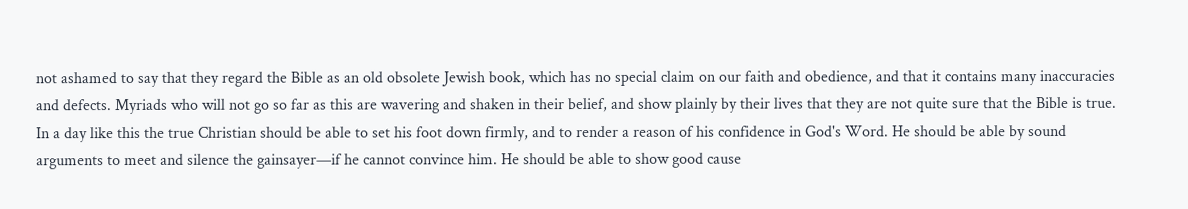not ashamed to say that they regard the Bible as an old obsolete Jewish book, which has no special claim on our faith and obedience, and that it contains many inaccuracies and defects. Myriads who will not go so far as this are wavering and shaken in their belief, and show plainly by their lives that they are not quite sure that the Bible is true. In a day like this the true Christian should be able to set his foot down firmly, and to render a reason of his confidence in God's Word. He should be able by sound arguments to meet and silence the gainsayer—if he cannot convince him. He should be able to show good cause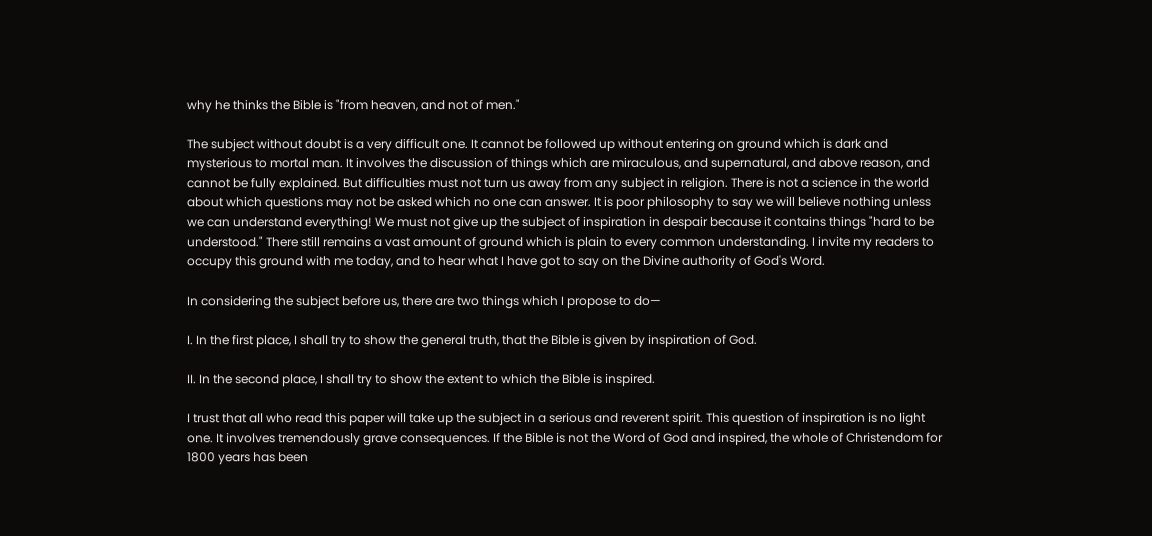why he thinks the Bible is "from heaven, and not of men."

The subject without doubt is a very difficult one. It cannot be followed up without entering on ground which is dark and mysterious to mortal man. It involves the discussion of things which are miraculous, and supernatural, and above reason, and cannot be fully explained. But difficulties must not turn us away from any subject in religion. There is not a science in the world about which questions may not be asked which no one can answer. It is poor philosophy to say we will believe nothing unless we can understand everything! We must not give up the subject of inspiration in despair because it contains things "hard to be understood." There still remains a vast amount of ground which is plain to every common understanding. I invite my readers to occupy this ground with me today, and to hear what I have got to say on the Divine authority of God's Word.

In considering the subject before us, there are two things which I propose to do—

I. In the first place, I shall try to show the general truth, that the Bible is given by inspiration of God.

II. In the second place, I shall try to show the extent to which the Bible is inspired.

I trust that all who read this paper will take up the subject in a serious and reverent spirit. This question of inspiration is no light one. It involves tremendously grave consequences. If the Bible is not the Word of God and inspired, the whole of Christendom for 1800 years has been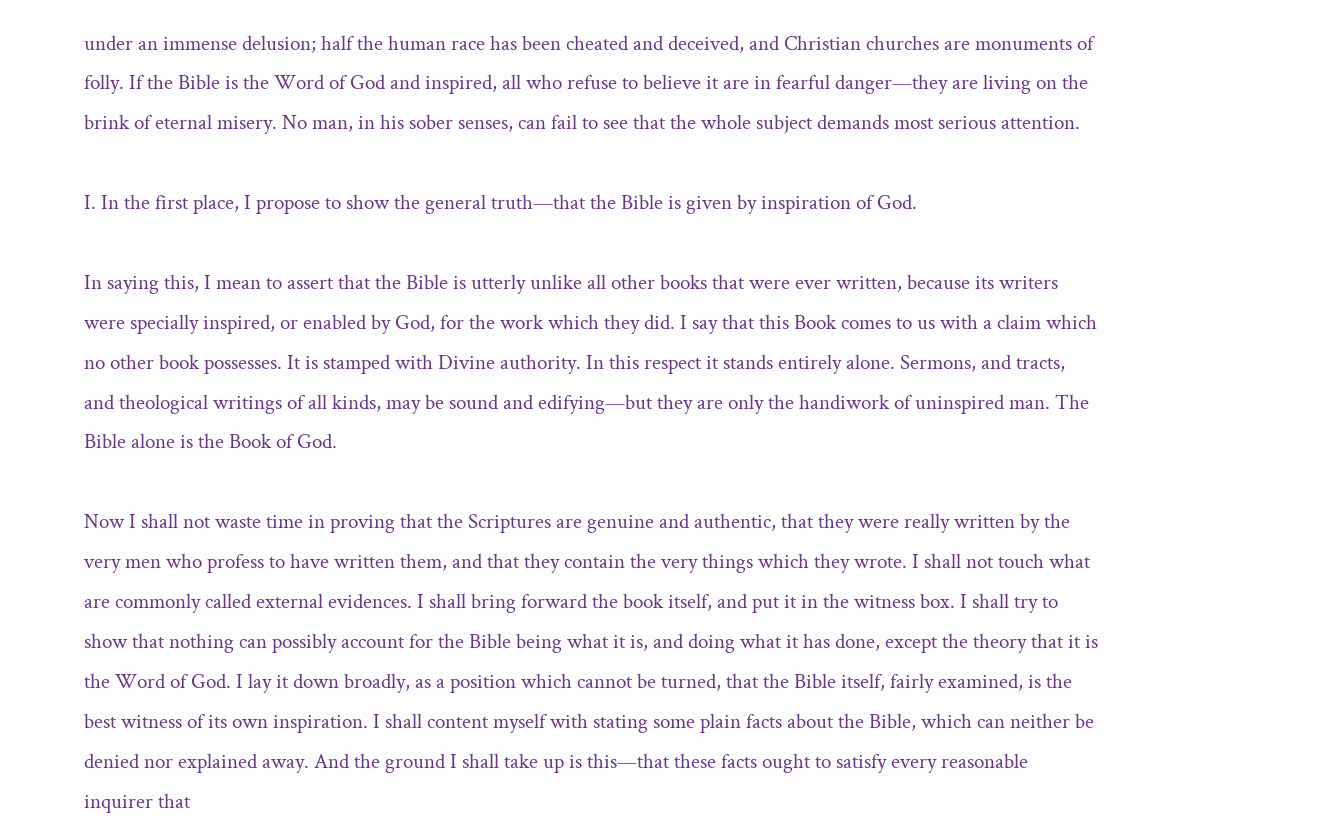under an immense delusion; half the human race has been cheated and deceived, and Christian churches are monuments of folly. If the Bible is the Word of God and inspired, all who refuse to believe it are in fearful danger—they are living on the brink of eternal misery. No man, in his sober senses, can fail to see that the whole subject demands most serious attention.

I. In the first place, I propose to show the general truth—that the Bible is given by inspiration of God.

In saying this, I mean to assert that the Bible is utterly unlike all other books that were ever written, because its writers were specially inspired, or enabled by God, for the work which they did. I say that this Book comes to us with a claim which no other book possesses. It is stamped with Divine authority. In this respect it stands entirely alone. Sermons, and tracts, and theological writings of all kinds, may be sound and edifying—but they are only the handiwork of uninspired man. The Bible alone is the Book of God.

Now I shall not waste time in proving that the Scriptures are genuine and authentic, that they were really written by the very men who profess to have written them, and that they contain the very things which they wrote. I shall not touch what are commonly called external evidences. I shall bring forward the book itself, and put it in the witness box. I shall try to show that nothing can possibly account for the Bible being what it is, and doing what it has done, except the theory that it is the Word of God. I lay it down broadly, as a position which cannot be turned, that the Bible itself, fairly examined, is the best witness of its own inspiration. I shall content myself with stating some plain facts about the Bible, which can neither be denied nor explained away. And the ground I shall take up is this—that these facts ought to satisfy every reasonable inquirer that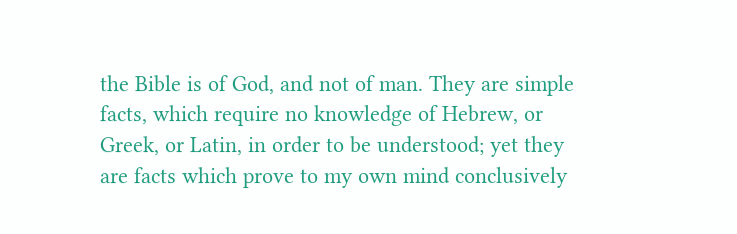the Bible is of God, and not of man. They are simple facts, which require no knowledge of Hebrew, or Greek, or Latin, in order to be understood; yet they are facts which prove to my own mind conclusively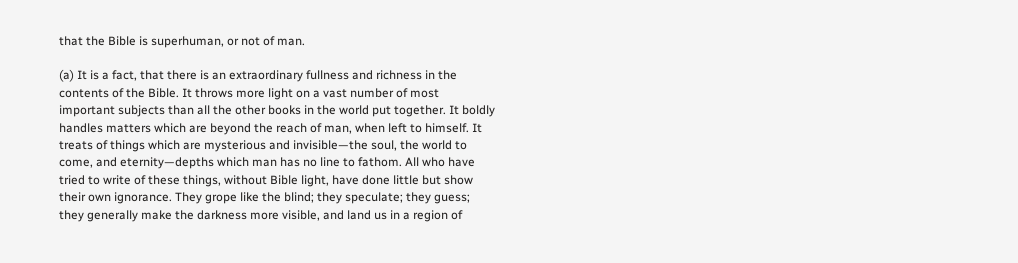that the Bible is superhuman, or not of man.

(a) It is a fact, that there is an extraordinary fullness and richness in the contents of the Bible. It throws more light on a vast number of most important subjects than all the other books in the world put together. It boldly handles matters which are beyond the reach of man, when left to himself. It treats of things which are mysterious and invisible—the soul, the world to come, and eternity—depths which man has no line to fathom. All who have tried to write of these things, without Bible light, have done little but show their own ignorance. They grope like the blind; they speculate; they guess; they generally make the darkness more visible, and land us in a region of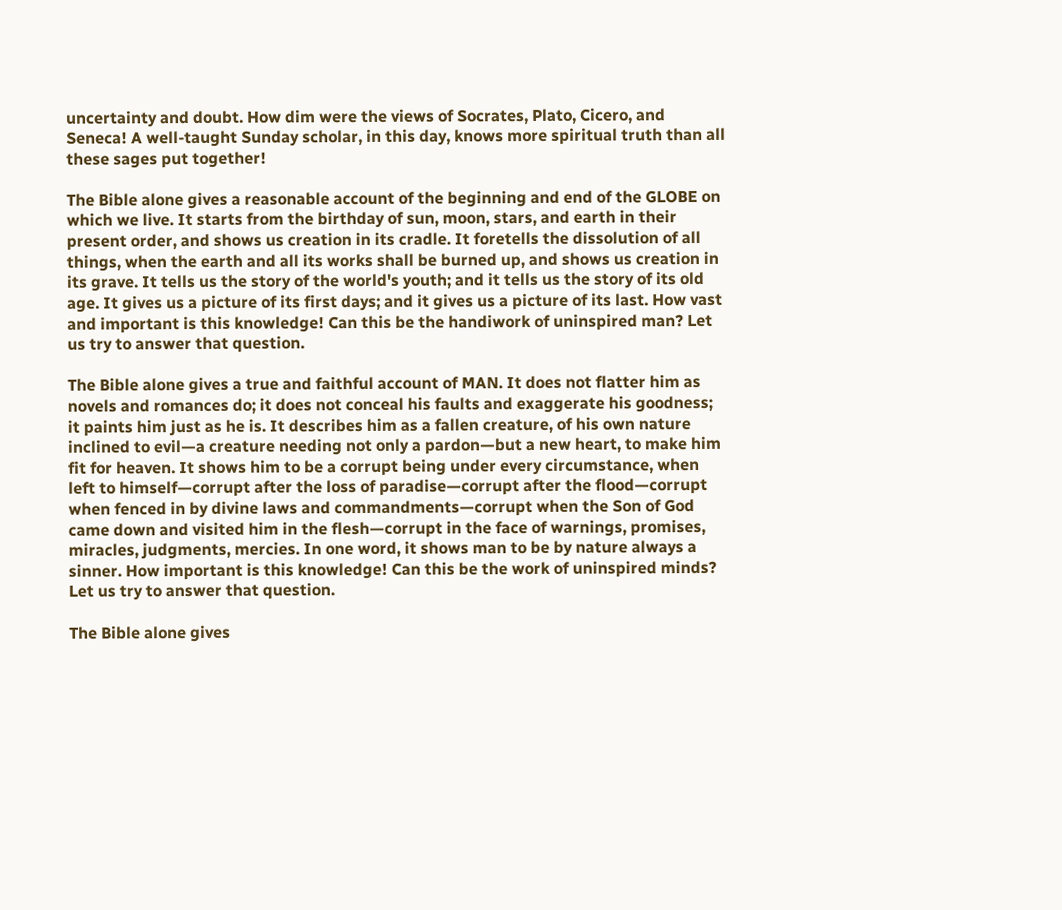uncertainty and doubt. How dim were the views of Socrates, Plato, Cicero, and Seneca! A well-taught Sunday scholar, in this day, knows more spiritual truth than all these sages put together!

The Bible alone gives a reasonable account of the beginning and end of the GLOBE on which we live. It starts from the birthday of sun, moon, stars, and earth in their present order, and shows us creation in its cradle. It foretells the dissolution of all things, when the earth and all its works shall be burned up, and shows us creation in its grave. It tells us the story of the world's youth; and it tells us the story of its old age. It gives us a picture of its first days; and it gives us a picture of its last. How vast and important is this knowledge! Can this be the handiwork of uninspired man? Let us try to answer that question.

The Bible alone gives a true and faithful account of MAN. It does not flatter him as novels and romances do; it does not conceal his faults and exaggerate his goodness; it paints him just as he is. It describes him as a fallen creature, of his own nature inclined to evil—a creature needing not only a pardon—but a new heart, to make him fit for heaven. It shows him to be a corrupt being under every circumstance, when left to himself—corrupt after the loss of paradise—corrupt after the flood—corrupt when fenced in by divine laws and commandments—corrupt when the Son of God came down and visited him in the flesh—corrupt in the face of warnings, promises, miracles, judgments, mercies. In one word, it shows man to be by nature always a sinner. How important is this knowledge! Can this be the work of uninspired minds? Let us try to answer that question.

The Bible alone gives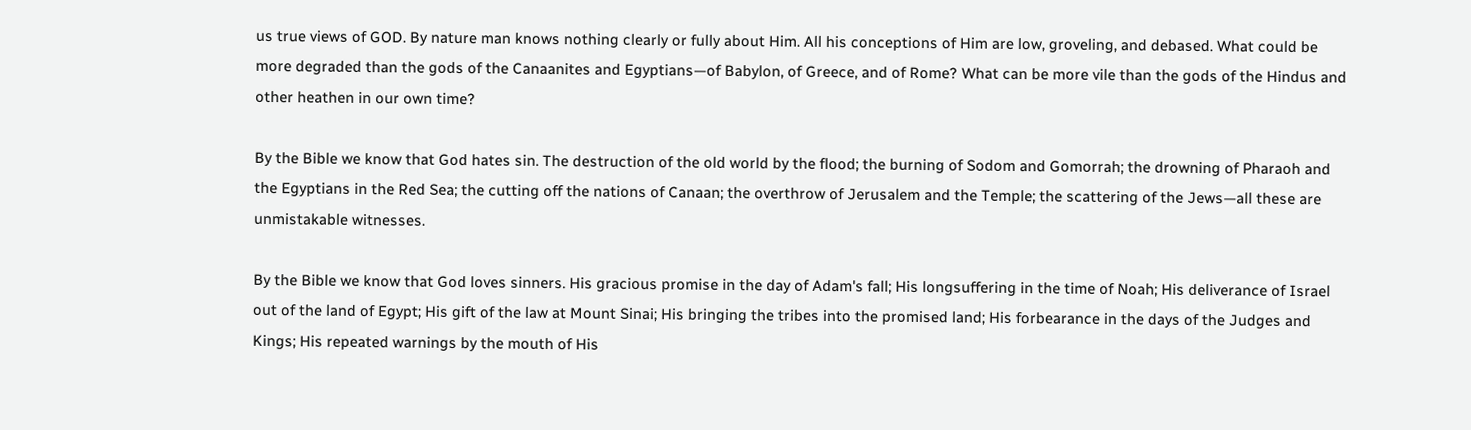us true views of GOD. By nature man knows nothing clearly or fully about Him. All his conceptions of Him are low, groveling, and debased. What could be more degraded than the gods of the Canaanites and Egyptians—of Babylon, of Greece, and of Rome? What can be more vile than the gods of the Hindus and other heathen in our own time?

By the Bible we know that God hates sin. The destruction of the old world by the flood; the burning of Sodom and Gomorrah; the drowning of Pharaoh and the Egyptians in the Red Sea; the cutting off the nations of Canaan; the overthrow of Jerusalem and the Temple; the scattering of the Jews—all these are unmistakable witnesses.

By the Bible we know that God loves sinners. His gracious promise in the day of Adam's fall; His longsuffering in the time of Noah; His deliverance of Israel out of the land of Egypt; His gift of the law at Mount Sinai; His bringing the tribes into the promised land; His forbearance in the days of the Judges and Kings; His repeated warnings by the mouth of His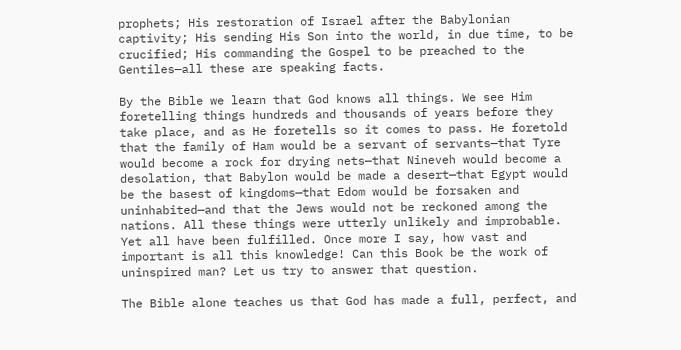prophets; His restoration of Israel after the Babylonian captivity; His sending His Son into the world, in due time, to be crucified; His commanding the Gospel to be preached to the Gentiles—all these are speaking facts.

By the Bible we learn that God knows all things. We see Him foretelling things hundreds and thousands of years before they take place, and as He foretells so it comes to pass. He foretold that the family of Ham would be a servant of servants—that Tyre would become a rock for drying nets—that Nineveh would become a desolation, that Babylon would be made a desert—that Egypt would be the basest of kingdoms—that Edom would be forsaken and uninhabited—and that the Jews would not be reckoned among the nations. All these things were utterly unlikely and improbable. Yet all have been fulfilled. Once more I say, how vast and important is all this knowledge! Can this Book be the work of uninspired man? Let us try to answer that question.

The Bible alone teaches us that God has made a full, perfect, and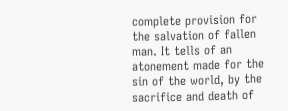complete provision for the salvation of fallen man. It tells of an atonement made for the sin of the world, by the sacrifice and death of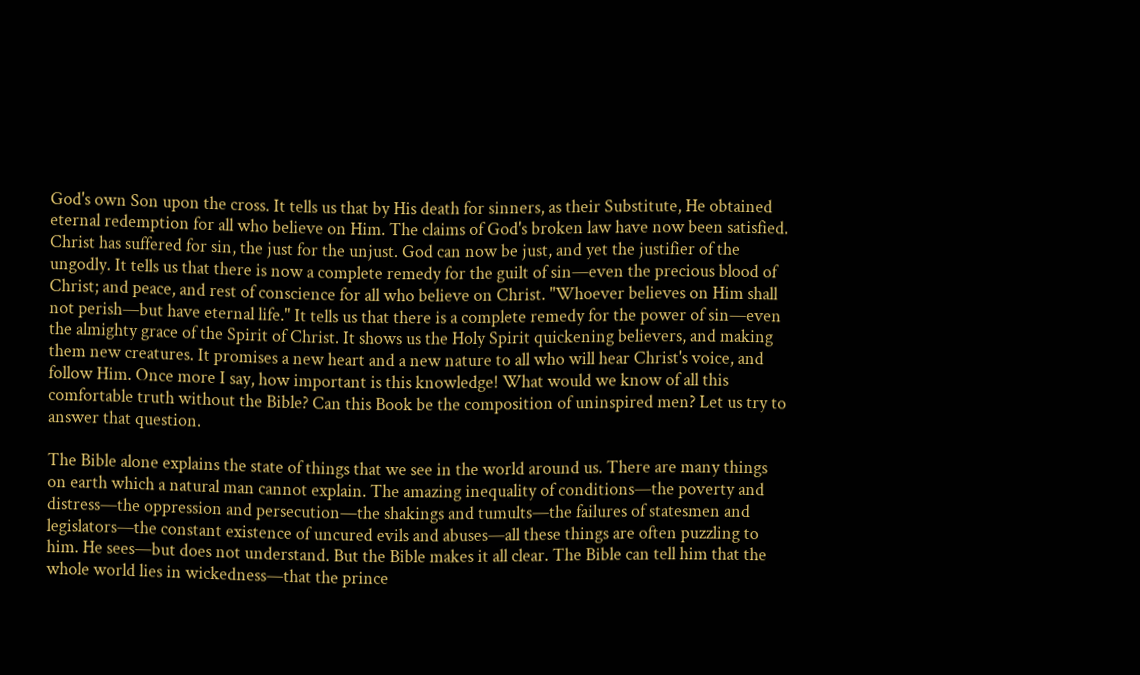God's own Son upon the cross. It tells us that by His death for sinners, as their Substitute, He obtained eternal redemption for all who believe on Him. The claims of God's broken law have now been satisfied. Christ has suffered for sin, the just for the unjust. God can now be just, and yet the justifier of the ungodly. It tells us that there is now a complete remedy for the guilt of sin—even the precious blood of Christ; and peace, and rest of conscience for all who believe on Christ. "Whoever believes on Him shall not perish—but have eternal life." It tells us that there is a complete remedy for the power of sin—even the almighty grace of the Spirit of Christ. It shows us the Holy Spirit quickening believers, and making them new creatures. It promises a new heart and a new nature to all who will hear Christ's voice, and follow Him. Once more I say, how important is this knowledge! What would we know of all this comfortable truth without the Bible? Can this Book be the composition of uninspired men? Let us try to answer that question.

The Bible alone explains the state of things that we see in the world around us. There are many things on earth which a natural man cannot explain. The amazing inequality of conditions—the poverty and distress—the oppression and persecution—the shakings and tumults—the failures of statesmen and legislators—the constant existence of uncured evils and abuses—all these things are often puzzling to him. He sees—but does not understand. But the Bible makes it all clear. The Bible can tell him that the whole world lies in wickedness—that the prince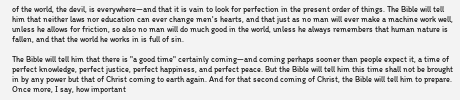of the world, the devil, is everywhere—and that it is vain to look for perfection in the present order of things. The Bible will tell him that neither laws nor education can ever change men's hearts, and that just as no man will ever make a machine work well, unless he allows for friction, so also no man will do much good in the world, unless he always remembers that human nature is fallen, and that the world he works in is full of sin.

The Bible will tell him that there is "a good time" certainly coming—and coming perhaps sooner than people expect it, a time of perfect knowledge, perfect justice, perfect happiness, and perfect peace. But the Bible will tell him this time shall not be brought in by any power but that of Christ coming to earth again. And for that second coming of Christ, the Bible will tell him to prepare. Once more, I say, how important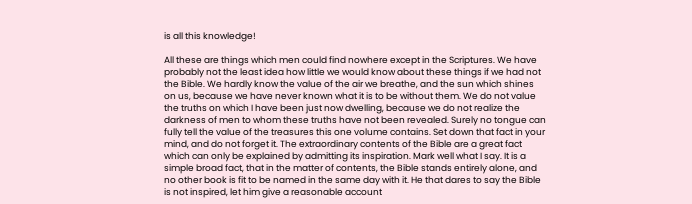is all this knowledge!

All these are things which men could find nowhere except in the Scriptures. We have probably not the least idea how little we would know about these things if we had not the Bible. We hardly know the value of the air we breathe, and the sun which shines on us, because we have never known what it is to be without them. We do not value the truths on which I have been just now dwelling, because we do not realize the darkness of men to whom these truths have not been revealed. Surely no tongue can fully tell the value of the treasures this one volume contains. Set down that fact in your mind, and do not forget it. The extraordinary contents of the Bible are a great fact which can only be explained by admitting its inspiration. Mark well what I say. It is a simple broad fact, that in the matter of contents, the Bible stands entirely alone, and no other book is fit to be named in the same day with it. He that dares to say the Bible is not inspired, let him give a reasonable account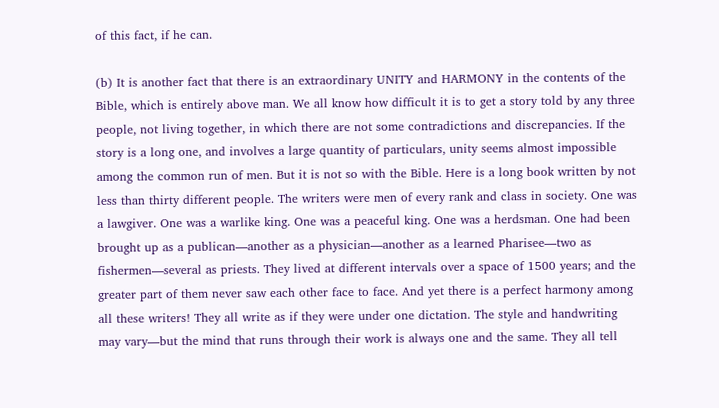of this fact, if he can.

(b) It is another fact that there is an extraordinary UNITY and HARMONY in the contents of the Bible, which is entirely above man. We all know how difficult it is to get a story told by any three people, not living together, in which there are not some contradictions and discrepancies. If the story is a long one, and involves a large quantity of particulars, unity seems almost impossible among the common run of men. But it is not so with the Bible. Here is a long book written by not less than thirty different people. The writers were men of every rank and class in society. One was a lawgiver. One was a warlike king. One was a peaceful king. One was a herdsman. One had been brought up as a publican—another as a physician—another as a learned Pharisee—two as fishermen—several as priests. They lived at different intervals over a space of 1500 years; and the greater part of them never saw each other face to face. And yet there is a perfect harmony among all these writers! They all write as if they were under one dictation. The style and handwriting may vary—but the mind that runs through their work is always one and the same. They all tell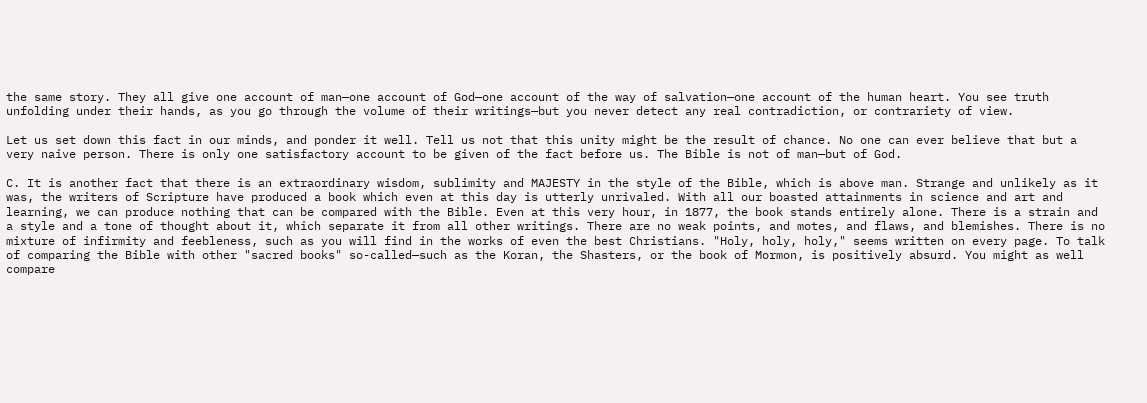the same story. They all give one account of man—one account of God—one account of the way of salvation—one account of the human heart. You see truth unfolding under their hands, as you go through the volume of their writings—but you never detect any real contradiction, or contrariety of view.

Let us set down this fact in our minds, and ponder it well. Tell us not that this unity might be the result of chance. No one can ever believe that but a very naive person. There is only one satisfactory account to be given of the fact before us. The Bible is not of man—but of God.

C. It is another fact that there is an extraordinary wisdom, sublimity and MAJESTY in the style of the Bible, which is above man. Strange and unlikely as it was, the writers of Scripture have produced a book which even at this day is utterly unrivaled. With all our boasted attainments in science and art and learning, we can produce nothing that can be compared with the Bible. Even at this very hour, in 1877, the book stands entirely alone. There is a strain and a style and a tone of thought about it, which separate it from all other writings. There are no weak points, and motes, and flaws, and blemishes. There is no mixture of infirmity and feebleness, such as you will find in the works of even the best Christians. "Holy, holy, holy," seems written on every page. To talk of comparing the Bible with other "sacred books" so-called—such as the Koran, the Shasters, or the book of Mormon, is positively absurd. You might as well compare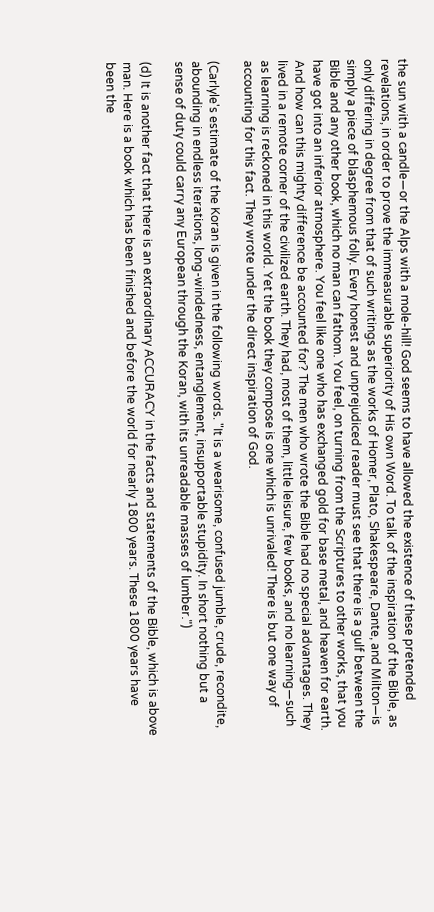the sun with a candle—or the Alps with a mole-hill! God seems to have allowed the existence of these pretended revelations, in order to prove the immeasurable superiority of His own Word. To talk of the inspiration of the Bible, as only differing in degree from that of such writings as the works of Homer, Plato, Shakespeare, Dante, and Milton—is simply a piece of blasphemous folly. Every honest and unprejudiced reader must see that there is a gulf between the Bible and any other book, which no man can fathom. You feel, on turning from the Scriptures to other works, that you have got into an inferior atmosphere. You feel like one who has exchanged gold for base metal, and heaven for earth. And how can this mighty difference be accounted for? The men who wrote the Bible had no special advantages. They lived in a remote corner of the civilized earth. They had, most of them, little leisure, few books, and no learning—such as learning is reckoned in this world. Yet the book they compose is one which is unrivaled! There is but one way of accounting for this fact. They wrote under the direct inspiration of God.

(Carlyle's estimate of the Koran is given in the following words. "It is a wearisome, confused jumble, crude, recondite, abounding in endless iterations, long-windedness, entanglement, insupportable stupidity. In short nothing but a sense of duty could carry any European through the Koran, with its unreadable masses of lumber.")

(d) It is another fact that there is an extraordinary ACCURACY in the facts and statements of the Bible, which is above man. Here is a book which has been finished and before the world for nearly 1800 years. These 1800 years have been the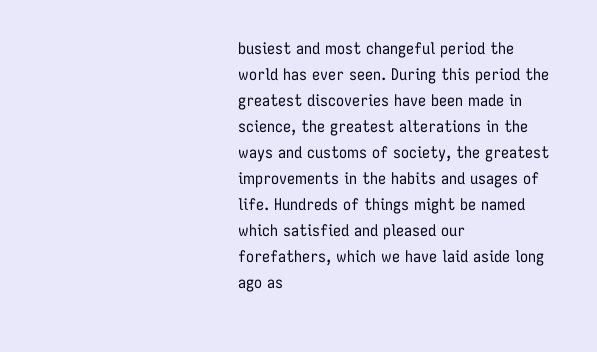busiest and most changeful period the world has ever seen. During this period the greatest discoveries have been made in science, the greatest alterations in the ways and customs of society, the greatest improvements in the habits and usages of life. Hundreds of things might be named which satisfied and pleased our forefathers, which we have laid aside long ago as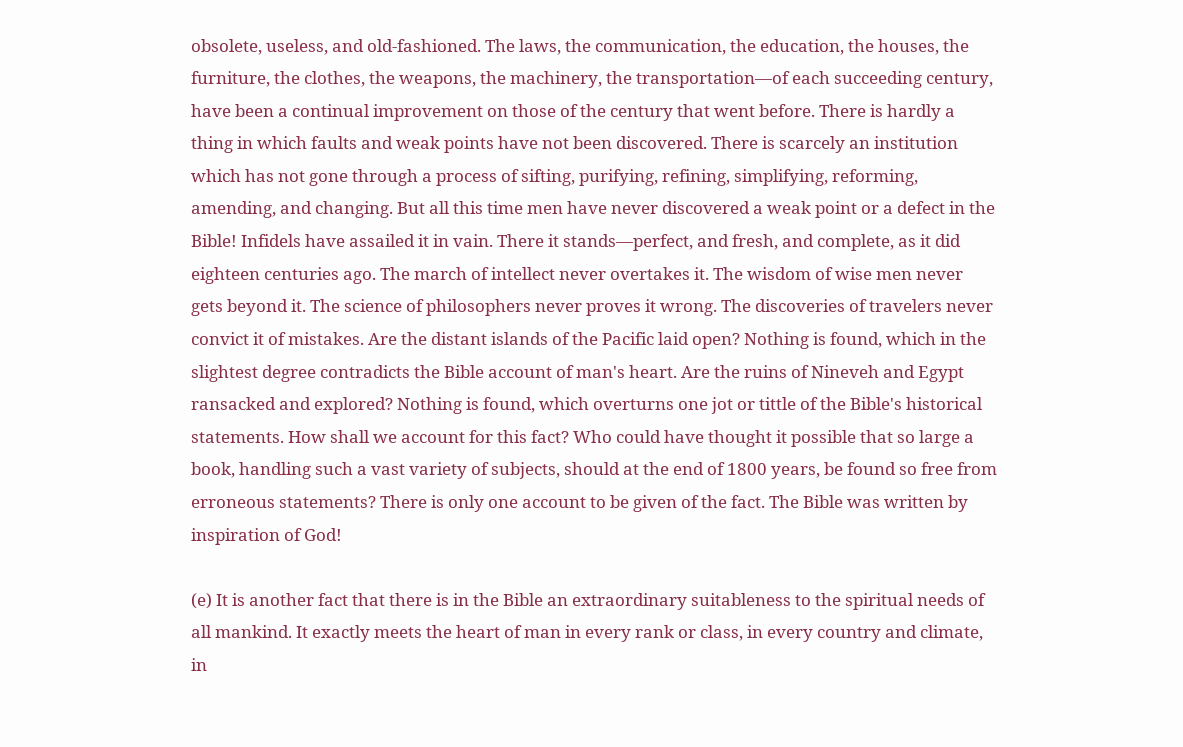obsolete, useless, and old-fashioned. The laws, the communication, the education, the houses, the furniture, the clothes, the weapons, the machinery, the transportation—of each succeeding century, have been a continual improvement on those of the century that went before. There is hardly a thing in which faults and weak points have not been discovered. There is scarcely an institution which has not gone through a process of sifting, purifying, refining, simplifying, reforming, amending, and changing. But all this time men have never discovered a weak point or a defect in the Bible! Infidels have assailed it in vain. There it stands—perfect, and fresh, and complete, as it did eighteen centuries ago. The march of intellect never overtakes it. The wisdom of wise men never gets beyond it. The science of philosophers never proves it wrong. The discoveries of travelers never convict it of mistakes. Are the distant islands of the Pacific laid open? Nothing is found, which in the slightest degree contradicts the Bible account of man's heart. Are the ruins of Nineveh and Egypt ransacked and explored? Nothing is found, which overturns one jot or tittle of the Bible's historical statements. How shall we account for this fact? Who could have thought it possible that so large a book, handling such a vast variety of subjects, should at the end of 1800 years, be found so free from erroneous statements? There is only one account to be given of the fact. The Bible was written by inspiration of God!

(e) It is another fact that there is in the Bible an extraordinary suitableness to the spiritual needs of all mankind. It exactly meets the heart of man in every rank or class, in every country and climate, in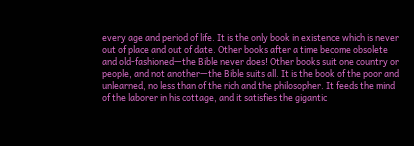every age and period of life. It is the only book in existence which is never out of place and out of date. Other books after a time become obsolete and old-fashioned—the Bible never does! Other books suit one country or people, and not another—the Bible suits all. It is the book of the poor and unlearned, no less than of the rich and the philosopher. It feeds the mind of the laborer in his cottage, and it satisfies the gigantic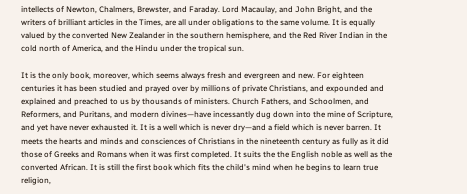intellects of Newton, Chalmers, Brewster, and Faraday. Lord Macaulay, and John Bright, and the writers of brilliant articles in the Times, are all under obligations to the same volume. It is equally valued by the converted New Zealander in the southern hemisphere, and the Red River Indian in the cold north of America, and the Hindu under the tropical sun.

It is the only book, moreover, which seems always fresh and evergreen and new. For eighteen centuries it has been studied and prayed over by millions of private Christians, and expounded and explained and preached to us by thousands of ministers. Church Fathers, and Schoolmen, and Reformers, and Puritans, and modern divines—have incessantly dug down into the mine of Scripture, and yet have never exhausted it. It is a well which is never dry—and a field which is never barren. It meets the hearts and minds and consciences of Christians in the nineteenth century as fully as it did those of Greeks and Romans when it was first completed. It suits the the English noble as well as the converted African. It is still the first book which fits the child's mind when he begins to learn true religion,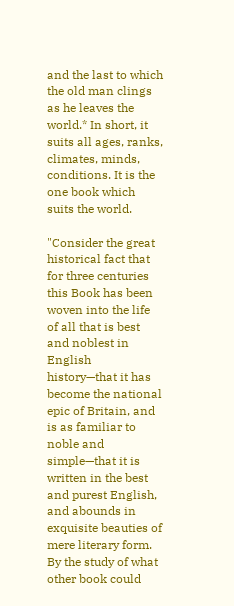and the last to which the old man clings as he leaves the world.* In short, it suits all ages, ranks, climates, minds, conditions. It is the one book which suits the world.

"Consider the great historical fact that for three centuries this Book has been woven into the life of all that is best and noblest in English history—that it has become the national epic of Britain, and is as familiar to noble and simple—that it is written in the best and purest English, and abounds in exquisite beauties of mere literary form. By the study of what other book could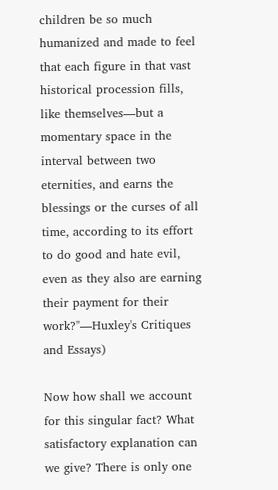children be so much humanized and made to feel that each figure in that vast historical procession fills, like themselves—but a momentary space in the interval between two eternities, and earns the blessings or the curses of all time, according to its effort to do good and hate evil, even as they also are earning their payment for their work?"—Huxley's Critiques and Essays)

Now how shall we account for this singular fact? What satisfactory explanation can we give? There is only one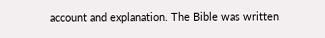account and explanation. The Bible was written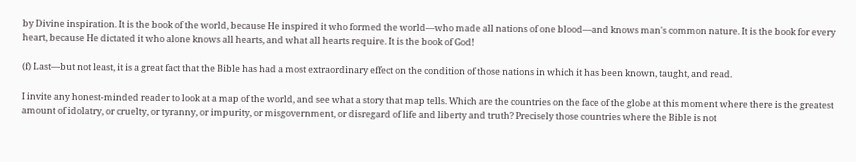by Divine inspiration. It is the book of the world, because He inspired it who formed the world—who made all nations of one blood—and knows man's common nature. It is the book for every heart, because He dictated it who alone knows all hearts, and what all hearts require. It is the book of God!

(f) Last—but not least, it is a great fact that the Bible has had a most extraordinary effect on the condition of those nations in which it has been known, taught, and read.

I invite any honest-minded reader to look at a map of the world, and see what a story that map tells. Which are the countries on the face of the globe at this moment where there is the greatest amount of idolatry, or cruelty, or tyranny, or impurity, or misgovernment, or disregard of life and liberty and truth? Precisely those countries where the Bible is not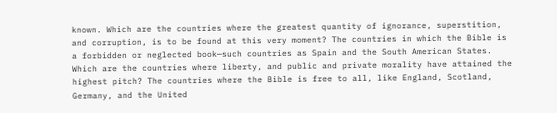known. Which are the countries where the greatest quantity of ignorance, superstition, and corruption, is to be found at this very moment? The countries in which the Bible is a forbidden or neglected book—such countries as Spain and the South American States. Which are the countries where liberty, and public and private morality have attained the highest pitch? The countries where the Bible is free to all, like England, Scotland, Germany, and the United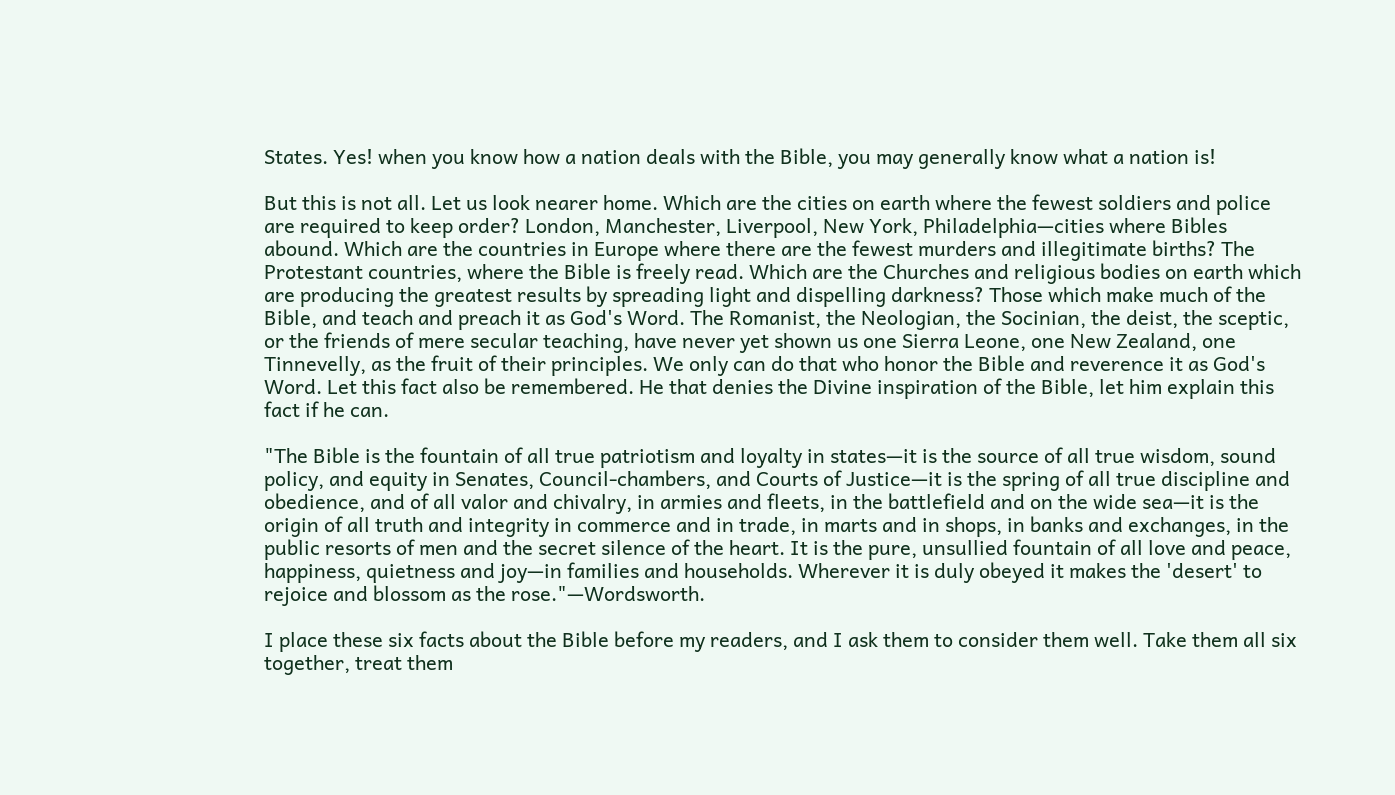States. Yes! when you know how a nation deals with the Bible, you may generally know what a nation is!

But this is not all. Let us look nearer home. Which are the cities on earth where the fewest soldiers and police are required to keep order? London, Manchester, Liverpool, New York, Philadelphia—cities where Bibles abound. Which are the countries in Europe where there are the fewest murders and illegitimate births? The Protestant countries, where the Bible is freely read. Which are the Churches and religious bodies on earth which are producing the greatest results by spreading light and dispelling darkness? Those which make much of the Bible, and teach and preach it as God's Word. The Romanist, the Neologian, the Socinian, the deist, the sceptic, or the friends of mere secular teaching, have never yet shown us one Sierra Leone, one New Zealand, one Tinnevelly, as the fruit of their principles. We only can do that who honor the Bible and reverence it as God's Word. Let this fact also be remembered. He that denies the Divine inspiration of the Bible, let him explain this fact if he can.

"The Bible is the fountain of all true patriotism and loyalty in states—it is the source of all true wisdom, sound policy, and equity in Senates, Council-chambers, and Courts of Justice—it is the spring of all true discipline and obedience, and of all valor and chivalry, in armies and fleets, in the battlefield and on the wide sea—it is the origin of all truth and integrity in commerce and in trade, in marts and in shops, in banks and exchanges, in the public resorts of men and the secret silence of the heart. It is the pure, unsullied fountain of all love and peace, happiness, quietness and joy—in families and households. Wherever it is duly obeyed it makes the 'desert' to rejoice and blossom as the rose."—Wordsworth.

I place these six facts about the Bible before my readers, and I ask them to consider them well. Take them all six together, treat them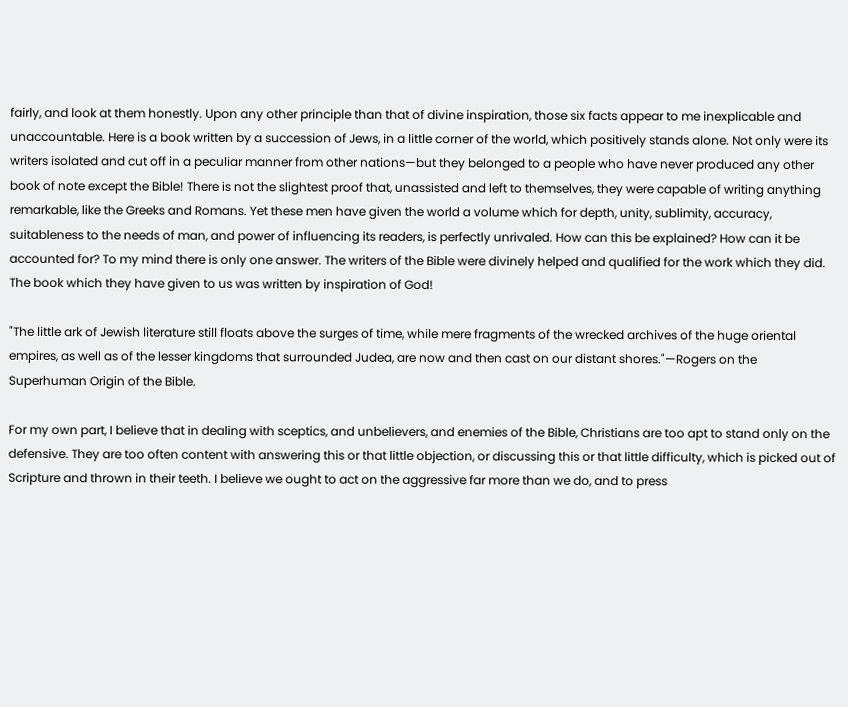fairly, and look at them honestly. Upon any other principle than that of divine inspiration, those six facts appear to me inexplicable and unaccountable. Here is a book written by a succession of Jews, in a little corner of the world, which positively stands alone. Not only were its writers isolated and cut off in a peculiar manner from other nations—but they belonged to a people who have never produced any other book of note except the Bible! There is not the slightest proof that, unassisted and left to themselves, they were capable of writing anything remarkable, like the Greeks and Romans. Yet these men have given the world a volume which for depth, unity, sublimity, accuracy, suitableness to the needs of man, and power of influencing its readers, is perfectly unrivaled. How can this be explained? How can it be accounted for? To my mind there is only one answer. The writers of the Bible were divinely helped and qualified for the work which they did. The book which they have given to us was written by inspiration of God!

"The little ark of Jewish literature still floats above the surges of time, while mere fragments of the wrecked archives of the huge oriental empires, as well as of the lesser kingdoms that surrounded Judea, are now and then cast on our distant shores."—Rogers on the Superhuman Origin of the Bible.

For my own part, I believe that in dealing with sceptics, and unbelievers, and enemies of the Bible, Christians are too apt to stand only on the defensive. They are too often content with answering this or that little objection, or discussing this or that little difficulty, which is picked out of Scripture and thrown in their teeth. I believe we ought to act on the aggressive far more than we do, and to press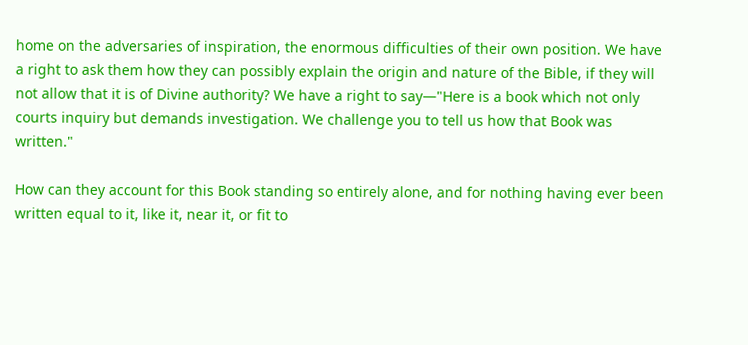home on the adversaries of inspiration, the enormous difficulties of their own position. We have a right to ask them how they can possibly explain the origin and nature of the Bible, if they will not allow that it is of Divine authority? We have a right to say—"Here is a book which not only courts inquiry but demands investigation. We challenge you to tell us how that Book was written."

How can they account for this Book standing so entirely alone, and for nothing having ever been written equal to it, like it, near it, or fit to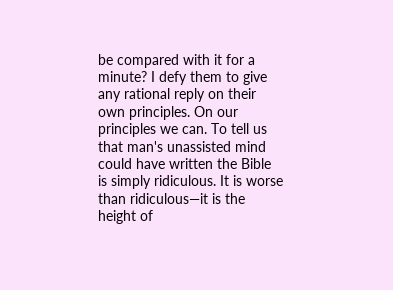be compared with it for a minute? I defy them to give any rational reply on their own principles. On our principles we can. To tell us that man's unassisted mind could have written the Bible is simply ridiculous. It is worse than ridiculous—it is the height of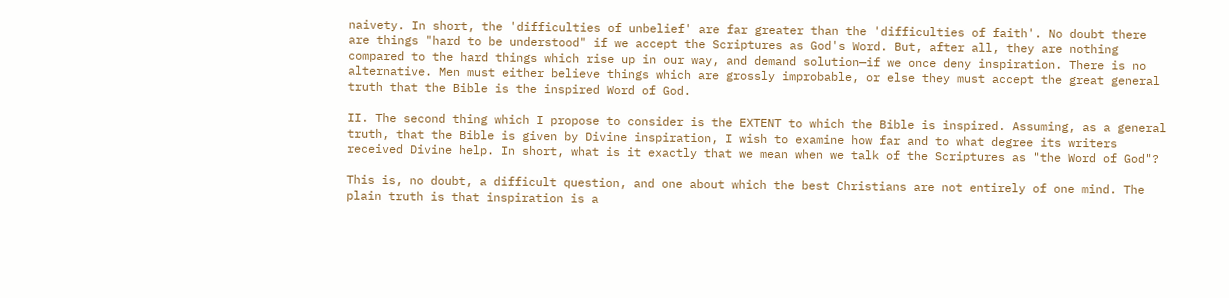naivety. In short, the 'difficulties of unbelief' are far greater than the 'difficulties of faith'. No doubt there are things "hard to be understood" if we accept the Scriptures as God's Word. But, after all, they are nothing compared to the hard things which rise up in our way, and demand solution—if we once deny inspiration. There is no alternative. Men must either believe things which are grossly improbable, or else they must accept the great general truth that the Bible is the inspired Word of God.

II. The second thing which I propose to consider is the EXTENT to which the Bible is inspired. Assuming, as a general truth, that the Bible is given by Divine inspiration, I wish to examine how far and to what degree its writers received Divine help. In short, what is it exactly that we mean when we talk of the Scriptures as "the Word of God"?

This is, no doubt, a difficult question, and one about which the best Christians are not entirely of one mind. The plain truth is that inspiration is a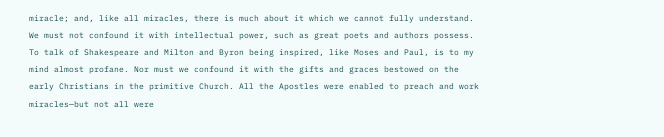miracle; and, like all miracles, there is much about it which we cannot fully understand. We must not confound it with intellectual power, such as great poets and authors possess. To talk of Shakespeare and Milton and Byron being inspired, like Moses and Paul, is to my mind almost profane. Nor must we confound it with the gifts and graces bestowed on the early Christians in the primitive Church. All the Apostles were enabled to preach and work miracles—but not all were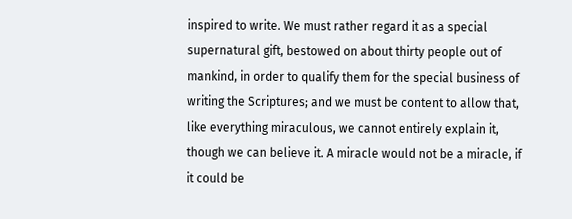inspired to write. We must rather regard it as a special supernatural gift, bestowed on about thirty people out of mankind, in order to qualify them for the special business of writing the Scriptures; and we must be content to allow that, like everything miraculous, we cannot entirely explain it, though we can believe it. A miracle would not be a miracle, if it could be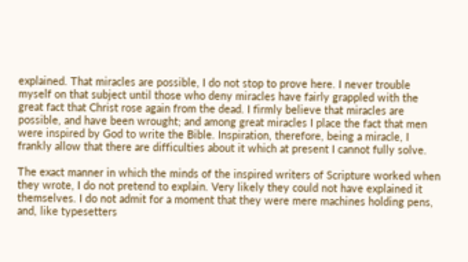explained. That miracles are possible, I do not stop to prove here. I never trouble myself on that subject until those who deny miracles have fairly grappled with the great fact that Christ rose again from the dead. I firmly believe that miracles are possible, and have been wrought; and among great miracles I place the fact that men were inspired by God to write the Bible. Inspiration, therefore, being a miracle, I frankly allow that there are difficulties about it which at present I cannot fully solve.

The exact manner in which the minds of the inspired writers of Scripture worked when they wrote, I do not pretend to explain. Very likely they could not have explained it themselves. I do not admit for a moment that they were mere machines holding pens, and, like typesetters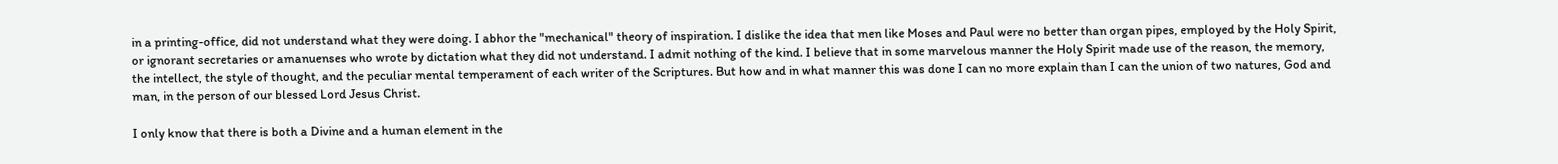in a printing-office, did not understand what they were doing. I abhor the "mechanical" theory of inspiration. I dislike the idea that men like Moses and Paul were no better than organ pipes, employed by the Holy Spirit, or ignorant secretaries or amanuenses who wrote by dictation what they did not understand. I admit nothing of the kind. I believe that in some marvelous manner the Holy Spirit made use of the reason, the memory, the intellect, the style of thought, and the peculiar mental temperament of each writer of the Scriptures. But how and in what manner this was done I can no more explain than I can the union of two natures, God and man, in the person of our blessed Lord Jesus Christ.

I only know that there is both a Divine and a human element in the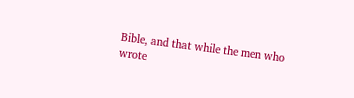Bible, and that while the men who wrote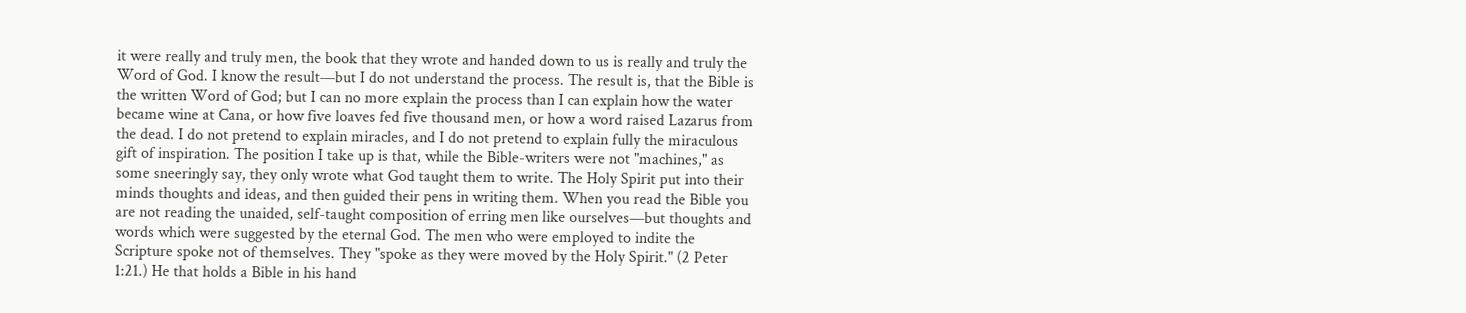it were really and truly men, the book that they wrote and handed down to us is really and truly the Word of God. I know the result—but I do not understand the process. The result is, that the Bible is the written Word of God; but I can no more explain the process than I can explain how the water became wine at Cana, or how five loaves fed five thousand men, or how a word raised Lazarus from the dead. I do not pretend to explain miracles, and I do not pretend to explain fully the miraculous gift of inspiration. The position I take up is that, while the Bible-writers were not "machines," as some sneeringly say, they only wrote what God taught them to write. The Holy Spirit put into their minds thoughts and ideas, and then guided their pens in writing them. When you read the Bible you are not reading the unaided, self-taught composition of erring men like ourselves—but thoughts and words which were suggested by the eternal God. The men who were employed to indite the Scripture spoke not of themselves. They "spoke as they were moved by the Holy Spirit." (2 Peter 1:21.) He that holds a Bible in his hand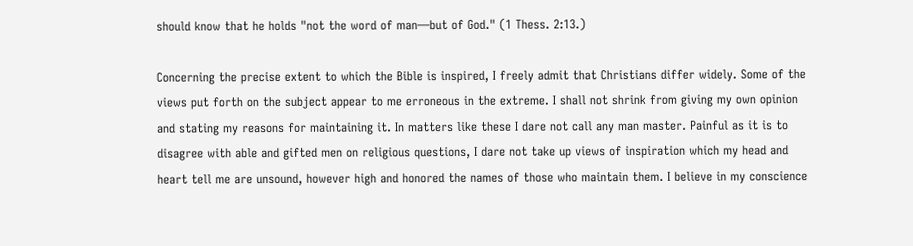should know that he holds "not the word of man—but of God." (1 Thess. 2:13.)

Concerning the precise extent to which the Bible is inspired, I freely admit that Christians differ widely. Some of the views put forth on the subject appear to me erroneous in the extreme. I shall not shrink from giving my own opinion and stating my reasons for maintaining it. In matters like these I dare not call any man master. Painful as it is to disagree with able and gifted men on religious questions, I dare not take up views of inspiration which my head and heart tell me are unsound, however high and honored the names of those who maintain them. I believe in my conscience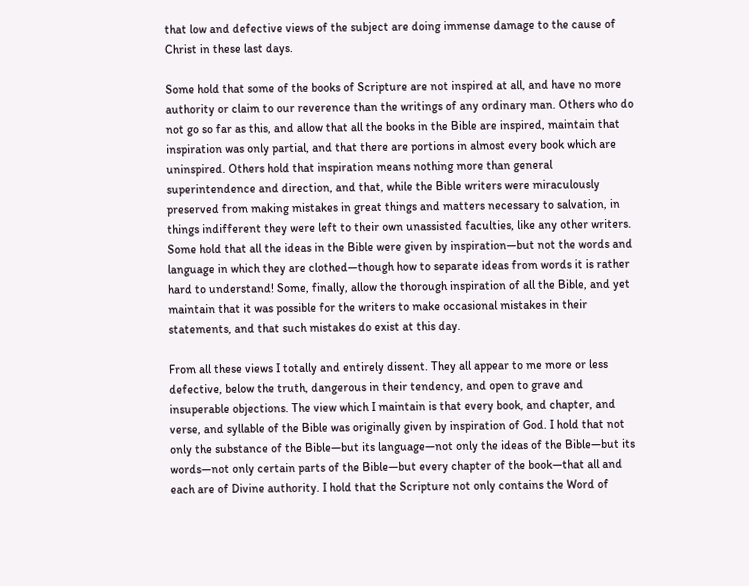that low and defective views of the subject are doing immense damage to the cause of Christ in these last days.

Some hold that some of the books of Scripture are not inspired at all, and have no more authority or claim to our reverence than the writings of any ordinary man. Others who do not go so far as this, and allow that all the books in the Bible are inspired, maintain that inspiration was only partial, and that there are portions in almost every book which are uninspired. Others hold that inspiration means nothing more than general superintendence and direction, and that, while the Bible writers were miraculously preserved from making mistakes in great things and matters necessary to salvation, in things indifferent they were left to their own unassisted faculties, like any other writers. Some hold that all the ideas in the Bible were given by inspiration—but not the words and language in which they are clothed—though how to separate ideas from words it is rather hard to understand! Some, finally, allow the thorough inspiration of all the Bible, and yet maintain that it was possible for the writers to make occasional mistakes in their statements, and that such mistakes do exist at this day.

From all these views I totally and entirely dissent. They all appear to me more or less defective, below the truth, dangerous in their tendency, and open to grave and insuperable objections. The view which I maintain is that every book, and chapter, and verse, and syllable of the Bible was originally given by inspiration of God. I hold that not only the substance of the Bible—but its language—not only the ideas of the Bible—but its words—not only certain parts of the Bible—but every chapter of the book—that all and each are of Divine authority. I hold that the Scripture not only contains the Word of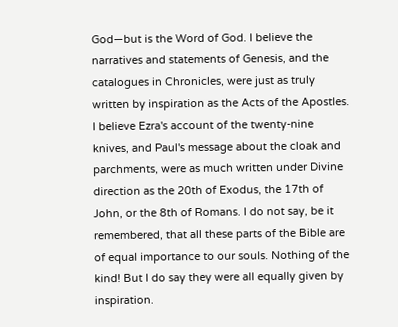God—but is the Word of God. I believe the narratives and statements of Genesis, and the catalogues in Chronicles, were just as truly written by inspiration as the Acts of the Apostles. I believe Ezra's account of the twenty-nine knives, and Paul's message about the cloak and parchments, were as much written under Divine direction as the 20th of Exodus, the 17th of John, or the 8th of Romans. I do not say, be it remembered, that all these parts of the Bible are of equal importance to our souls. Nothing of the kind! But I do say they were all equally given by inspiration.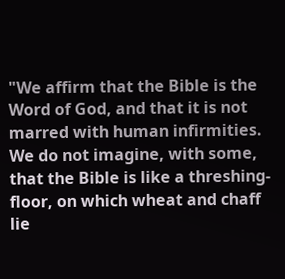"We affirm that the Bible is the Word of God, and that it is not marred with human infirmities. We do not imagine, with some, that the Bible is like a threshing-floor, on which wheat and chaff lie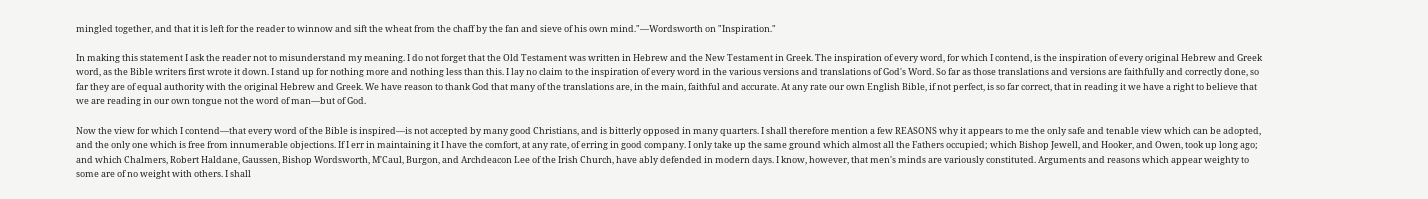mingled together, and that it is left for the reader to winnow and sift the wheat from the chaff by the fan and sieve of his own mind."—Wordsworth on "Inspiration."

In making this statement I ask the reader not to misunderstand my meaning. I do not forget that the Old Testament was written in Hebrew and the New Testament in Greek. The inspiration of every word, for which I contend, is the inspiration of every original Hebrew and Greek word, as the Bible writers first wrote it down. I stand up for nothing more and nothing less than this. I lay no claim to the inspiration of every word in the various versions and translations of God's Word. So far as those translations and versions are faithfully and correctly done, so far they are of equal authority with the original Hebrew and Greek. We have reason to thank God that many of the translations are, in the main, faithful and accurate. At any rate our own English Bible, if not perfect, is so far correct, that in reading it we have a right to believe that we are reading in our own tongue not the word of man—but of God.

Now the view for which I contend—that every word of the Bible is inspired—is not accepted by many good Christians, and is bitterly opposed in many quarters. I shall therefore mention a few REASONS why it appears to me the only safe and tenable view which can be adopted, and the only one which is free from innumerable objections. If I err in maintaining it I have the comfort, at any rate, of erring in good company. I only take up the same ground which almost all the Fathers occupied; which Bishop Jewell, and Hooker, and Owen, took up long ago; and which Chalmers, Robert Haldane, Gaussen, Bishop Wordsworth, M'Caul, Burgon, and Archdeacon Lee of the Irish Church, have ably defended in modern days. I know, however, that men's minds are variously constituted. Arguments and reasons which appear weighty to some are of no weight with others. I shall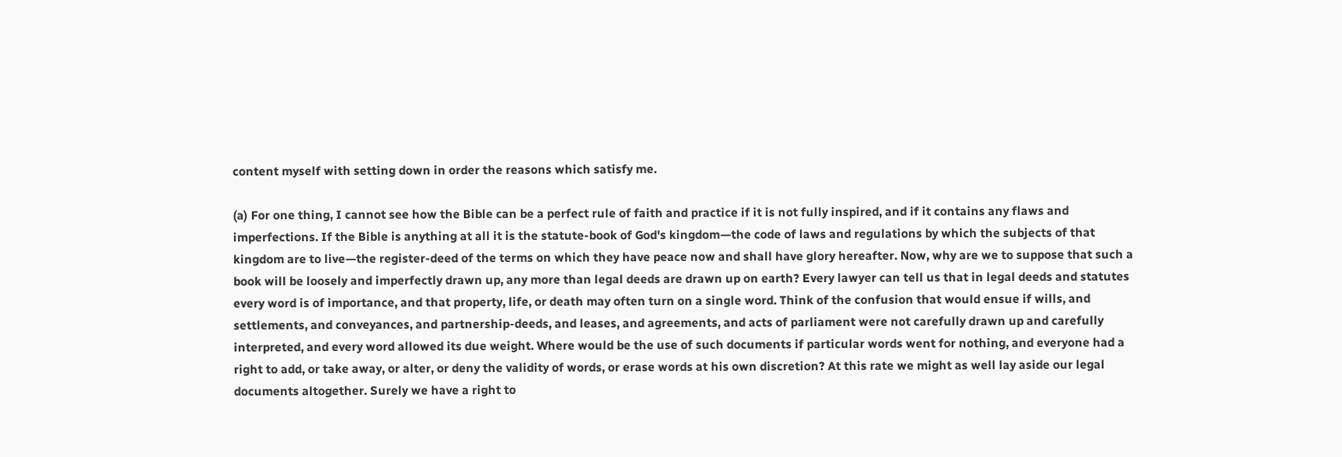content myself with setting down in order the reasons which satisfy me.

(a) For one thing, I cannot see how the Bible can be a perfect rule of faith and practice if it is not fully inspired, and if it contains any flaws and imperfections. If the Bible is anything at all it is the statute-book of God's kingdom—the code of laws and regulations by which the subjects of that kingdom are to live—the register-deed of the terms on which they have peace now and shall have glory hereafter. Now, why are we to suppose that such a book will be loosely and imperfectly drawn up, any more than legal deeds are drawn up on earth? Every lawyer can tell us that in legal deeds and statutes every word is of importance, and that property, life, or death may often turn on a single word. Think of the confusion that would ensue if wills, and settlements, and conveyances, and partnership-deeds, and leases, and agreements, and acts of parliament were not carefully drawn up and carefully interpreted, and every word allowed its due weight. Where would be the use of such documents if particular words went for nothing, and everyone had a right to add, or take away, or alter, or deny the validity of words, or erase words at his own discretion? At this rate we might as well lay aside our legal documents altogether. Surely we have a right to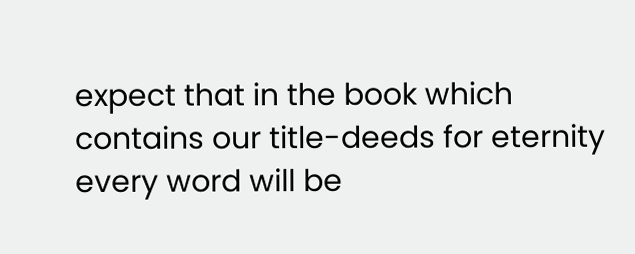expect that in the book which contains our title-deeds for eternity every word will be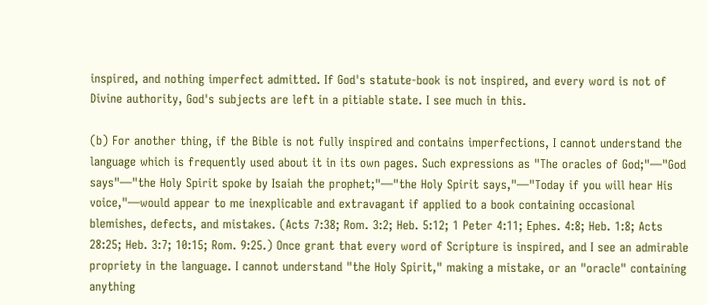inspired, and nothing imperfect admitted. If God's statute-book is not inspired, and every word is not of Divine authority, God's subjects are left in a pitiable state. I see much in this.

(b) For another thing, if the Bible is not fully inspired and contains imperfections, I cannot understand the language which is frequently used about it in its own pages. Such expressions as "The oracles of God;"—"God says"—"the Holy Spirit spoke by Isaiah the prophet;"—"the Holy Spirit says,"—"Today if you will hear His voice,"—would appear to me inexplicable and extravagant if applied to a book containing occasional blemishes, defects, and mistakes. (Acts 7:38; Rom. 3:2; Heb. 5:12; 1 Peter 4:11; Ephes. 4:8; Heb. 1:8; Acts 28:25; Heb. 3:7; 10:15; Rom. 9:25.) Once grant that every word of Scripture is inspired, and I see an admirable propriety in the language. I cannot understand "the Holy Spirit," making a mistake, or an "oracle" containing anything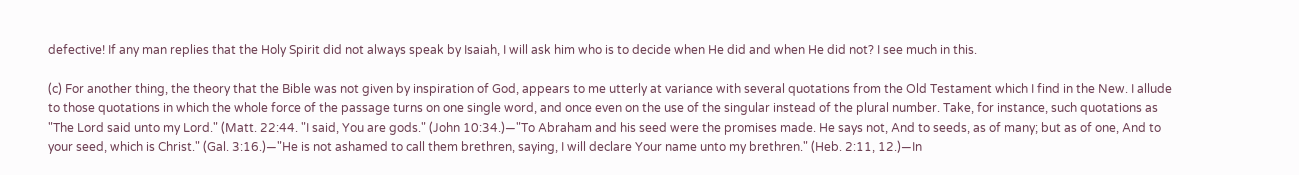defective! If any man replies that the Holy Spirit did not always speak by Isaiah, I will ask him who is to decide when He did and when He did not? I see much in this.

(c) For another thing, the theory that the Bible was not given by inspiration of God, appears to me utterly at variance with several quotations from the Old Testament which I find in the New. I allude to those quotations in which the whole force of the passage turns on one single word, and once even on the use of the singular instead of the plural number. Take, for instance, such quotations as "The Lord said unto my Lord." (Matt. 22:44. "I said, You are gods." (John 10:34.)—"To Abraham and his seed were the promises made. He says not, And to seeds, as of many; but as of one, And to your seed, which is Christ." (Gal. 3:16.)—"He is not ashamed to call them brethren, saying, I will declare Your name unto my brethren." (Heb. 2:11, 12.)—In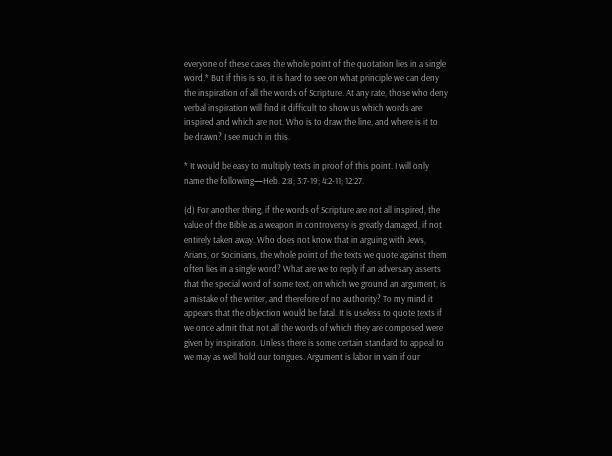everyone of these cases the whole point of the quotation lies in a single word.* But if this is so, it is hard to see on what principle we can deny the inspiration of all the words of Scripture. At any rate, those who deny verbal inspiration will find it difficult to show us which words are inspired and which are not. Who is to draw the line, and where is it to be drawn? I see much in this.

* It would be easy to multiply texts in proof of this point. I will only name the following—Heb. 2:8; 3:7-19; 4:2-11; 12:27.

(d) For another thing, if the words of Scripture are not all inspired, the value of the Bible as a weapon in controversy is greatly damaged, if not entirely taken away. Who does not know that in arguing with Jews, Arians, or Socinians, the whole point of the texts we quote against them often lies in a single word? What are we to reply if an adversary asserts that the special word of some text, on which we ground an argument, is a mistake of the writer, and therefore of no authority? To my mind it appears that the objection would be fatal. It is useless to quote texts if we once admit that not all the words of which they are composed were given by inspiration. Unless there is some certain standard to appeal to we may as well hold our tongues. Argument is labor in vain if our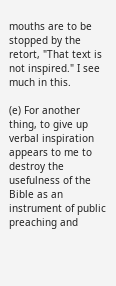mouths are to be stopped by the retort, "That text is not inspired." I see much in this.

(e) For another thing, to give up verbal inspiration appears to me to destroy the usefulness of the Bible as an instrument of public preaching and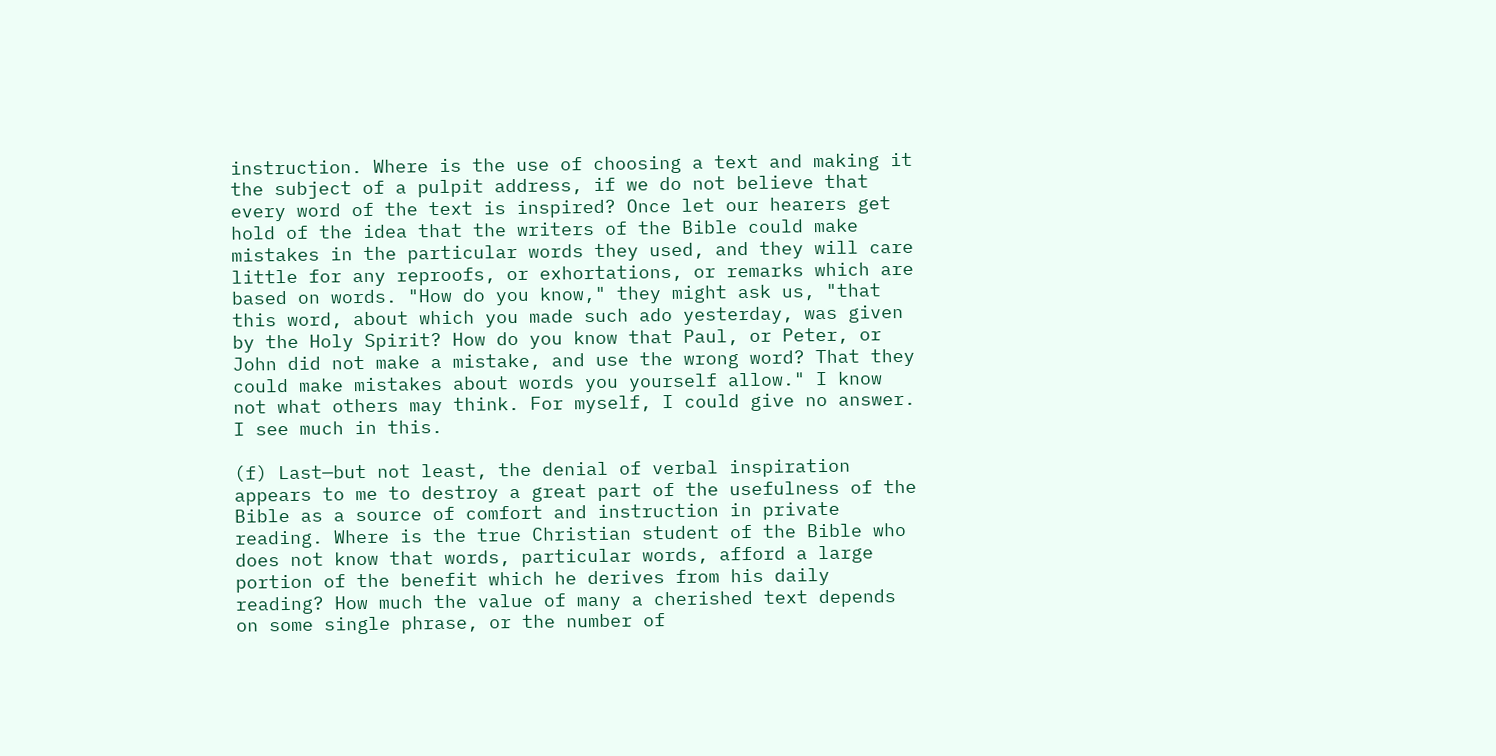instruction. Where is the use of choosing a text and making it the subject of a pulpit address, if we do not believe that every word of the text is inspired? Once let our hearers get hold of the idea that the writers of the Bible could make mistakes in the particular words they used, and they will care little for any reproofs, or exhortations, or remarks which are based on words. "How do you know," they might ask us, "that this word, about which you made such ado yesterday, was given by the Holy Spirit? How do you know that Paul, or Peter, or John did not make a mistake, and use the wrong word? That they could make mistakes about words you yourself allow." I know not what others may think. For myself, I could give no answer. I see much in this.

(f) Last—but not least, the denial of verbal inspiration appears to me to destroy a great part of the usefulness of the Bible as a source of comfort and instruction in private reading. Where is the true Christian student of the Bible who does not know that words, particular words, afford a large portion of the benefit which he derives from his daily reading? How much the value of many a cherished text depends on some single phrase, or the number of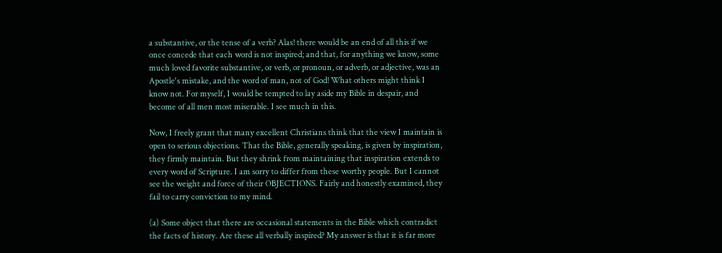a substantive, or the tense of a verb? Alas! there would be an end of all this if we once concede that each word is not inspired; and that, for anything we know, some much loved favorite substantive, or verb, or pronoun, or adverb, or adjective, was an Apostle's mistake, and the word of man, not of God! What others might think I know not. For myself, I would be tempted to lay aside my Bible in despair, and become of all men most miserable. I see much in this.

Now, I freely grant that many excellent Christians think that the view I maintain is open to serious objections. That the Bible, generally speaking, is given by inspiration, they firmly maintain. But they shrink from maintaining that inspiration extends to every word of Scripture. I am sorry to differ from these worthy people. But I cannot see the weight and force of their OBJECTIONS. Fairly and honestly examined, they fail to carry conviction to my mind.

(a) Some object that there are occasional statements in the Bible which contradict the facts of history. Are these all verbally inspired? My answer is that it is far more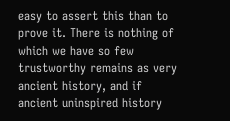easy to assert this than to prove it. There is nothing of which we have so few trustworthy remains as very ancient history, and if ancient uninspired history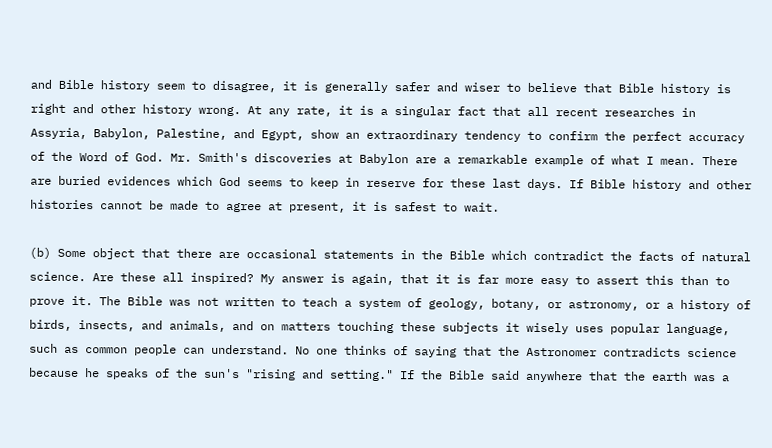and Bible history seem to disagree, it is generally safer and wiser to believe that Bible history is right and other history wrong. At any rate, it is a singular fact that all recent researches in Assyria, Babylon, Palestine, and Egypt, show an extraordinary tendency to confirm the perfect accuracy of the Word of God. Mr. Smith's discoveries at Babylon are a remarkable example of what I mean. There are buried evidences which God seems to keep in reserve for these last days. If Bible history and other histories cannot be made to agree at present, it is safest to wait.

(b) Some object that there are occasional statements in the Bible which contradict the facts of natural science. Are these all inspired? My answer is again, that it is far more easy to assert this than to prove it. The Bible was not written to teach a system of geology, botany, or astronomy, or a history of birds, insects, and animals, and on matters touching these subjects it wisely uses popular language, such as common people can understand. No one thinks of saying that the Astronomer contradicts science because he speaks of the sun's "rising and setting." If the Bible said anywhere that the earth was a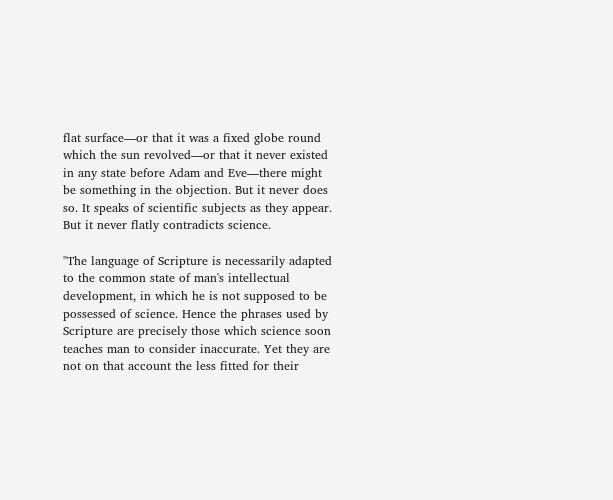flat surface—or that it was a fixed globe round which the sun revolved—or that it never existed in any state before Adam and Eve—there might be something in the objection. But it never does so. It speaks of scientific subjects as they appear. But it never flatly contradicts science.

"The language of Scripture is necessarily adapted to the common state of man's intellectual development, in which he is not supposed to be possessed of science. Hence the phrases used by Scripture are precisely those which science soon teaches man to consider inaccurate. Yet they are not on that account the less fitted for their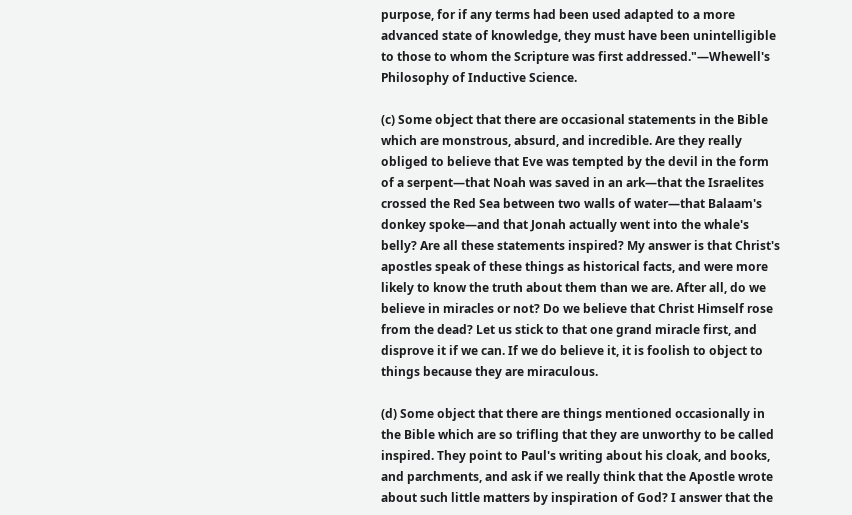purpose, for if any terms had been used adapted to a more advanced state of knowledge, they must have been unintelligible to those to whom the Scripture was first addressed."—Whewell's Philosophy of Inductive Science.

(c) Some object that there are occasional statements in the Bible which are monstrous, absurd, and incredible. Are they really obliged to believe that Eve was tempted by the devil in the form of a serpent—that Noah was saved in an ark—that the Israelites crossed the Red Sea between two walls of water—that Balaam's donkey spoke—and that Jonah actually went into the whale's belly? Are all these statements inspired? My answer is that Christ's apostles speak of these things as historical facts, and were more likely to know the truth about them than we are. After all, do we believe in miracles or not? Do we believe that Christ Himself rose from the dead? Let us stick to that one grand miracle first, and disprove it if we can. If we do believe it, it is foolish to object to things because they are miraculous.

(d) Some object that there are things mentioned occasionally in the Bible which are so trifling that they are unworthy to be called inspired. They point to Paul's writing about his cloak, and books, and parchments, and ask if we really think that the Apostle wrote about such little matters by inspiration of God? I answer that the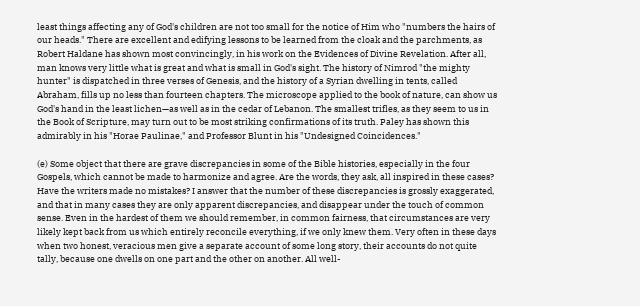least things affecting any of God's children are not too small for the notice of Him who "numbers the hairs of our heads." There are excellent and edifying lessons to be learned from the cloak and the parchments, as Robert Haldane has shown most convincingly, in his work on the Evidences of Divine Revelation. After all, man knows very little what is great and what is small in God's sight. The history of Nimrod "the mighty hunter" is dispatched in three verses of Genesis, and the history of a Syrian dwelling in tents, called Abraham, fills up no less than fourteen chapters. The microscope applied to the book of nature, can show us God's hand in the least lichen—as well as in the cedar of Lebanon. The smallest trifles, as they seem to us in the Book of Scripture, may turn out to be most striking confirmations of its truth. Paley has shown this admirably in his "Horae Paulinae," and Professor Blunt in his "Undesigned Coincidences."

(e) Some object that there are grave discrepancies in some of the Bible histories, especially in the four Gospels, which cannot be made to harmonize and agree. Are the words, they ask, all inspired in these cases? Have the writers made no mistakes? I answer that the number of these discrepancies is grossly exaggerated, and that in many cases they are only apparent discrepancies, and disappear under the touch of common sense. Even in the hardest of them we should remember, in common fairness, that circumstances are very likely kept back from us which entirely reconcile everything, if we only knew them. Very often in these days when two honest, veracious men give a separate account of some long story, their accounts do not quite tally, because one dwells on one part and the other on another. All well-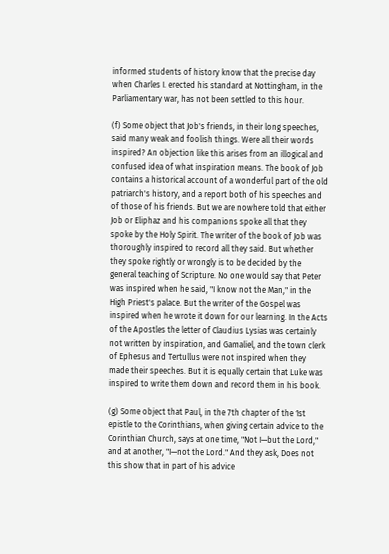informed students of history know that the precise day when Charles I. erected his standard at Nottingham, in the Parliamentary war, has not been settled to this hour.

(f) Some object that Job's friends, in their long speeches, said many weak and foolish things. Were all their words inspired? An objection like this arises from an illogical and confused idea of what inspiration means. The book of Job contains a historical account of a wonderful part of the old patriarch's history, and a report both of his speeches and of those of his friends. But we are nowhere told that either Job or Eliphaz and his companions spoke all that they spoke by the Holy Spirit. The writer of the book of Job was thoroughly inspired to record all they said. But whether they spoke rightly or wrongly is to be decided by the general teaching of Scripture. No one would say that Peter was inspired when he said, "I know not the Man," in the High Priest's palace. But the writer of the Gospel was inspired when he wrote it down for our learning. In the Acts of the Apostles the letter of Claudius Lysias was certainly not written by inspiration, and Gamaliel, and the town clerk of Ephesus and Tertullus were not inspired when they made their speeches. But it is equally certain that Luke was inspired to write them down and record them in his book.

(g) Some object that Paul, in the 7th chapter of the 1st epistle to the Corinthians, when giving certain advice to the Corinthian Church, says at one time, "Not I—but the Lord," and at another, "I—not the Lord." And they ask, Does not this show that in part of his advice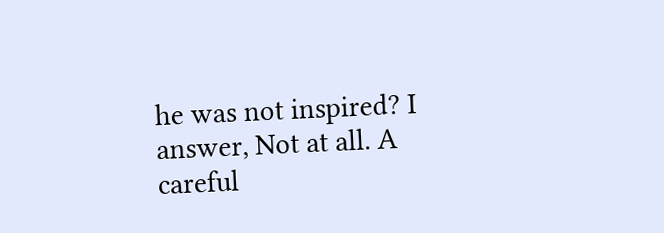he was not inspired? I answer, Not at all. A careful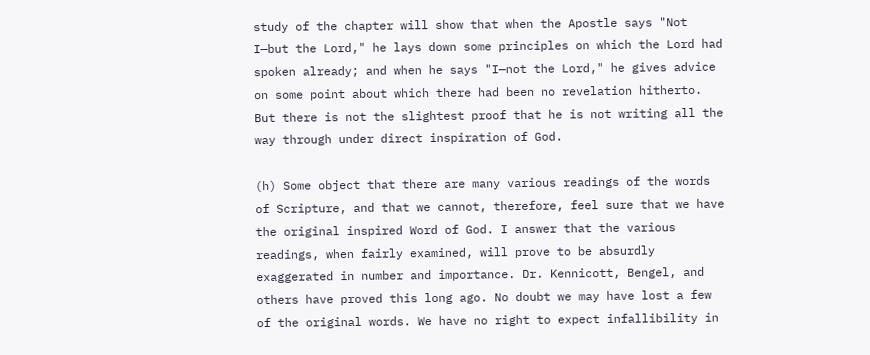study of the chapter will show that when the Apostle says "Not I—but the Lord," he lays down some principles on which the Lord had spoken already; and when he says "I—not the Lord," he gives advice on some point about which there had been no revelation hitherto. But there is not the slightest proof that he is not writing all the way through under direct inspiration of God.

(h) Some object that there are many various readings of the words of Scripture, and that we cannot, therefore, feel sure that we have the original inspired Word of God. I answer that the various readings, when fairly examined, will prove to be absurdly exaggerated in number and importance. Dr. Kennicott, Bengel, and others have proved this long ago. No doubt we may have lost a few of the original words. We have no right to expect infallibility in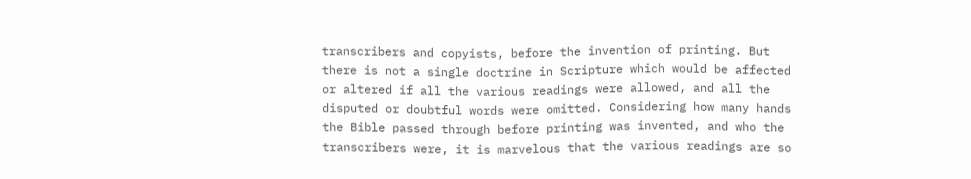transcribers and copyists, before the invention of printing. But there is not a single doctrine in Scripture which would be affected or altered if all the various readings were allowed, and all the disputed or doubtful words were omitted. Considering how many hands the Bible passed through before printing was invented, and who the transcribers were, it is marvelous that the various readings are so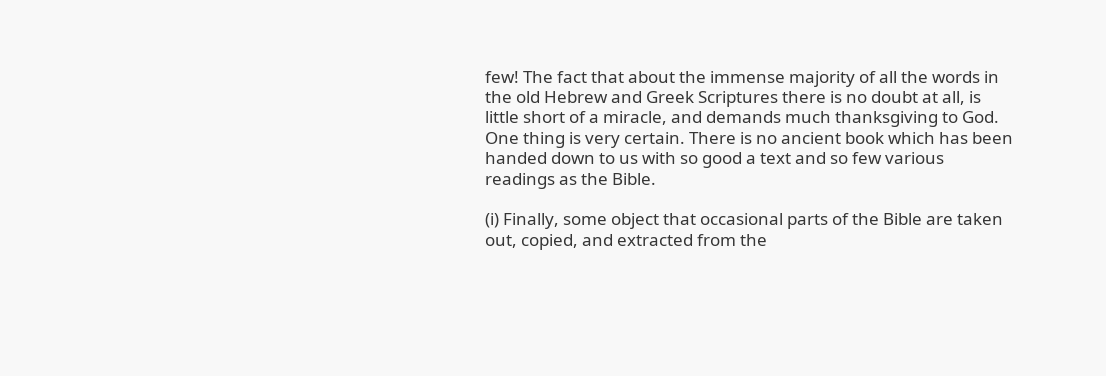few! The fact that about the immense majority of all the words in the old Hebrew and Greek Scriptures there is no doubt at all, is little short of a miracle, and demands much thanksgiving to God. One thing is very certain. There is no ancient book which has been handed down to us with so good a text and so few various readings as the Bible.

(i) Finally, some object that occasional parts of the Bible are taken out, copied, and extracted from the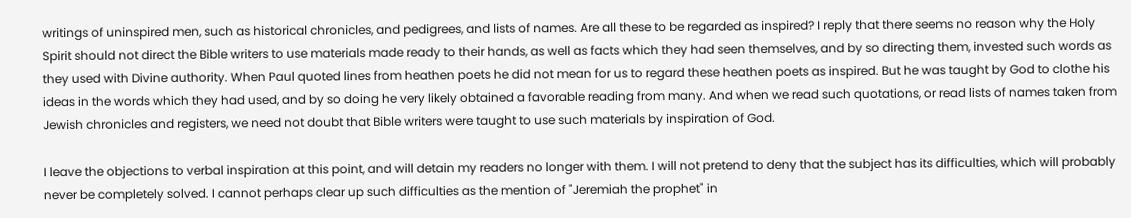writings of uninspired men, such as historical chronicles, and pedigrees, and lists of names. Are all these to be regarded as inspired? I reply that there seems no reason why the Holy Spirit should not direct the Bible writers to use materials made ready to their hands, as well as facts which they had seen themselves, and by so directing them, invested such words as they used with Divine authority. When Paul quoted lines from heathen poets he did not mean for us to regard these heathen poets as inspired. But he was taught by God to clothe his ideas in the words which they had used, and by so doing he very likely obtained a favorable reading from many. And when we read such quotations, or read lists of names taken from Jewish chronicles and registers, we need not doubt that Bible writers were taught to use such materials by inspiration of God.

I leave the objections to verbal inspiration at this point, and will detain my readers no longer with them. I will not pretend to deny that the subject has its difficulties, which will probably never be completely solved. I cannot perhaps clear up such difficulties as the mention of "Jeremiah the prophet" in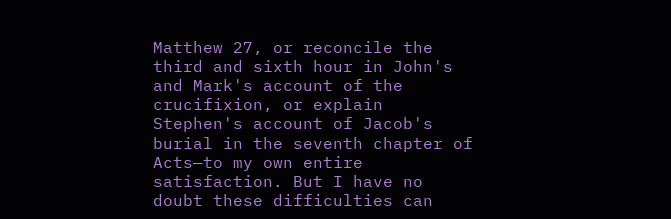Matthew 27, or reconcile the third and sixth hour in John's and Mark's account of the crucifixion, or explain Stephen's account of Jacob's burial in the seventh chapter of Acts—to my own entire satisfaction. But I have no doubt these difficulties can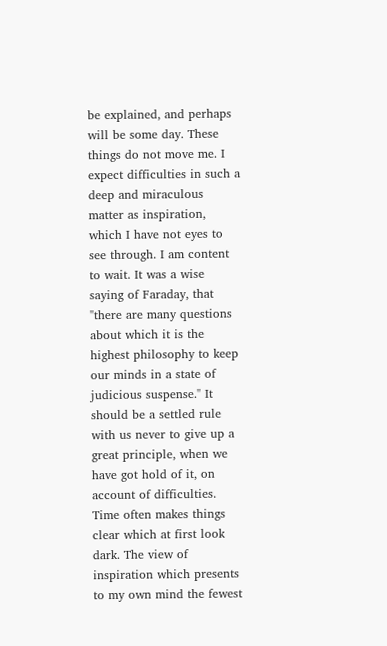be explained, and perhaps will be some day. These things do not move me. I expect difficulties in such a deep and miraculous matter as inspiration, which I have not eyes to see through. I am content to wait. It was a wise saying of Faraday, that "there are many questions about which it is the highest philosophy to keep our minds in a state of judicious suspense." It should be a settled rule with us never to give up a great principle, when we have got hold of it, on account of difficulties. Time often makes things clear which at first look dark. The view of inspiration which presents to my own mind the fewest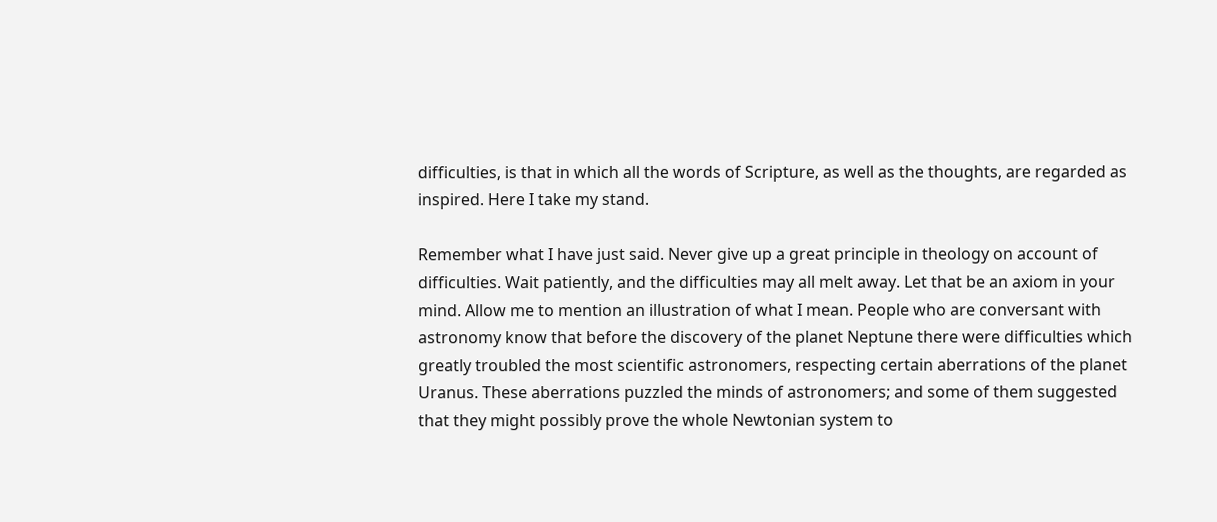difficulties, is that in which all the words of Scripture, as well as the thoughts, are regarded as inspired. Here I take my stand.

Remember what I have just said. Never give up a great principle in theology on account of difficulties. Wait patiently, and the difficulties may all melt away. Let that be an axiom in your mind. Allow me to mention an illustration of what I mean. People who are conversant with astronomy know that before the discovery of the planet Neptune there were difficulties which greatly troubled the most scientific astronomers, respecting certain aberrations of the planet Uranus. These aberrations puzzled the minds of astronomers; and some of them suggested that they might possibly prove the whole Newtonian system to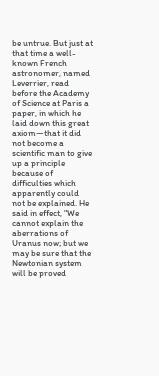be untrue. But just at that time a well-known French astronomer, named Leverrier, read before the Academy of Science at Paris a paper, in which he laid down this great axiom—that it did not become a scientific man to give up a principle because of difficulties which apparently could not be explained. He said in effect, "We cannot explain the aberrations of Uranus now; but we may be sure that the Newtonian system will be proved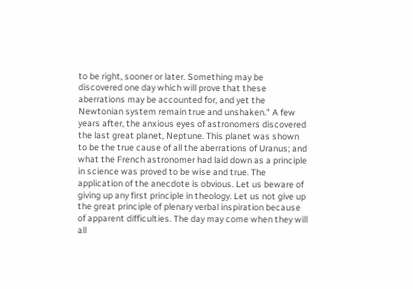to be right, sooner or later. Something may be discovered one day which will prove that these aberrations may be accounted for, and yet the Newtonian system remain true and unshaken." A few years after, the anxious eyes of astronomers discovered the last great planet, Neptune. This planet was shown to be the true cause of all the aberrations of Uranus; and what the French astronomer had laid down as a principle in science was proved to be wise and true. The application of the anecdote is obvious. Let us beware of giving up any first principle in theology. Let us not give up the great principle of plenary verbal inspiration because of apparent difficulties. The day may come when they will all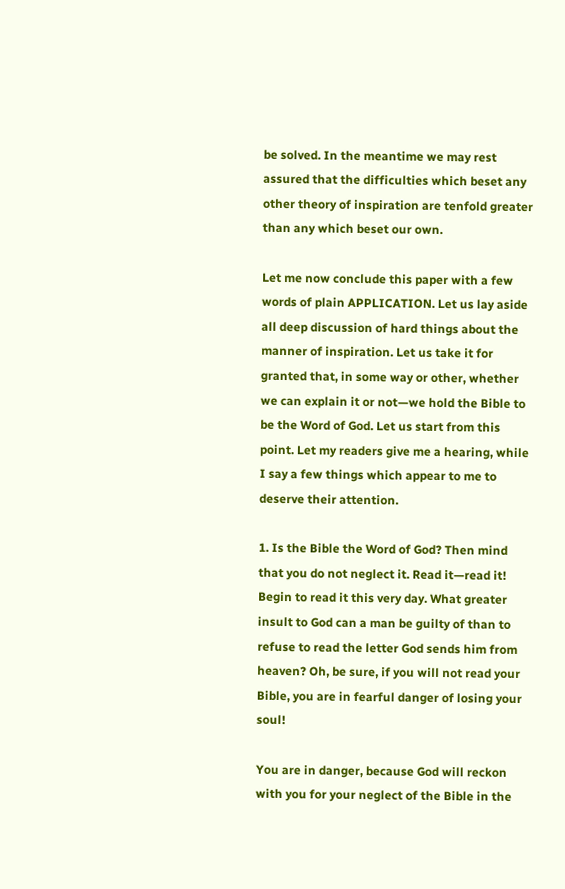be solved. In the meantime we may rest assured that the difficulties which beset any other theory of inspiration are tenfold greater than any which beset our own.

Let me now conclude this paper with a few words of plain APPLICATION. Let us lay aside all deep discussion of hard things about the manner of inspiration. Let us take it for granted that, in some way or other, whether we can explain it or not—we hold the Bible to be the Word of God. Let us start from this point. Let my readers give me a hearing, while I say a few things which appear to me to deserve their attention.

1. Is the Bible the Word of God? Then mind that you do not neglect it. Read it—read it! Begin to read it this very day. What greater insult to God can a man be guilty of than to refuse to read the letter God sends him from heaven? Oh, be sure, if you will not read your Bible, you are in fearful danger of losing your soul!

You are in danger, because God will reckon with you for your neglect of the Bible in the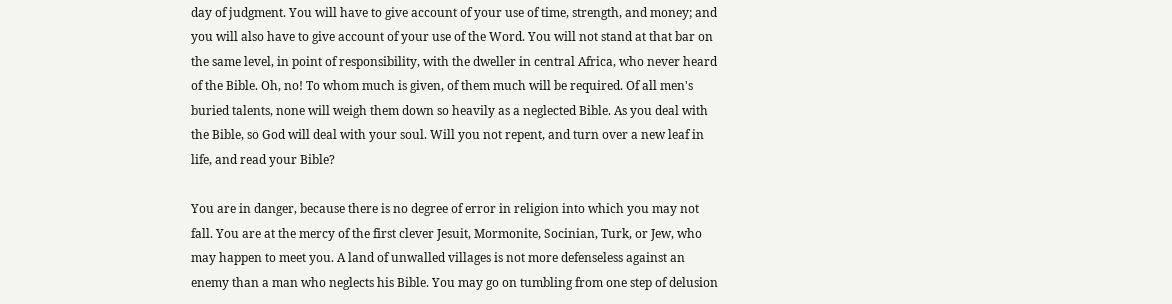day of judgment. You will have to give account of your use of time, strength, and money; and you will also have to give account of your use of the Word. You will not stand at that bar on the same level, in point of responsibility, with the dweller in central Africa, who never heard of the Bible. Oh, no! To whom much is given, of them much will be required. Of all men's buried talents, none will weigh them down so heavily as a neglected Bible. As you deal with the Bible, so God will deal with your soul. Will you not repent, and turn over a new leaf in life, and read your Bible?

You are in danger, because there is no degree of error in religion into which you may not fall. You are at the mercy of the first clever Jesuit, Mormonite, Socinian, Turk, or Jew, who may happen to meet you. A land of unwalled villages is not more defenseless against an enemy than a man who neglects his Bible. You may go on tumbling from one step of delusion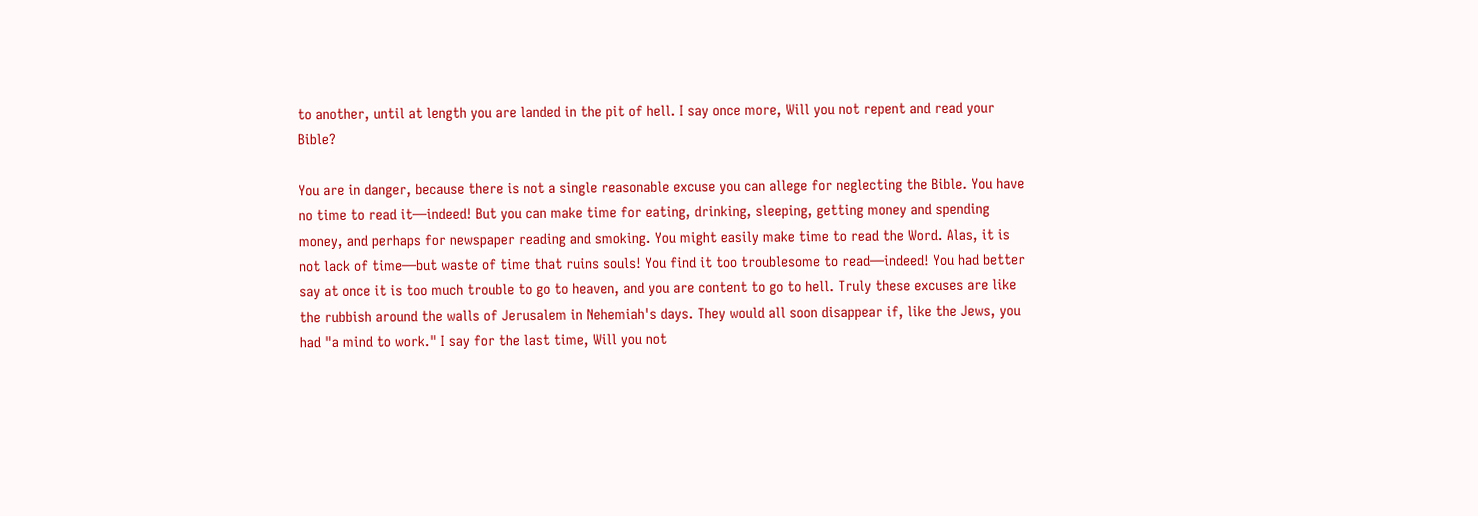to another, until at length you are landed in the pit of hell. I say once more, Will you not repent and read your Bible?

You are in danger, because there is not a single reasonable excuse you can allege for neglecting the Bible. You have no time to read it—indeed! But you can make time for eating, drinking, sleeping, getting money and spending money, and perhaps for newspaper reading and smoking. You might easily make time to read the Word. Alas, it is not lack of time—but waste of time that ruins souls! You find it too troublesome to read—indeed! You had better say at once it is too much trouble to go to heaven, and you are content to go to hell. Truly these excuses are like the rubbish around the walls of Jerusalem in Nehemiah's days. They would all soon disappear if, like the Jews, you had "a mind to work." I say for the last time, Will you not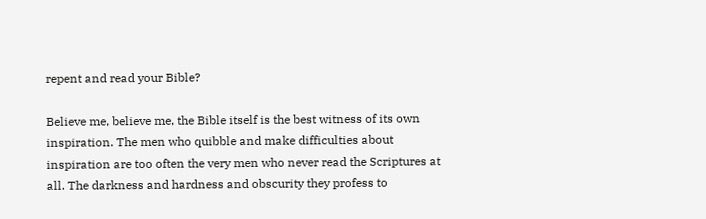repent and read your Bible?

Believe me, believe me, the Bible itself is the best witness of its own inspiration. The men who quibble and make difficulties about inspiration are too often the very men who never read the Scriptures at all. The darkness and hardness and obscurity they profess to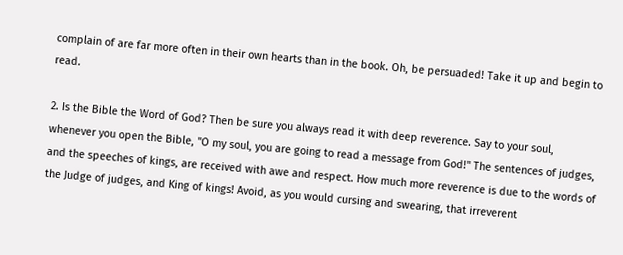complain of are far more often in their own hearts than in the book. Oh, be persuaded! Take it up and begin to read.

2. Is the Bible the Word of God? Then be sure you always read it with deep reverence. Say to your soul, whenever you open the Bible, "O my soul, you are going to read a message from God!" The sentences of judges, and the speeches of kings, are received with awe and respect. How much more reverence is due to the words of the Judge of judges, and King of kings! Avoid, as you would cursing and swearing, that irreverent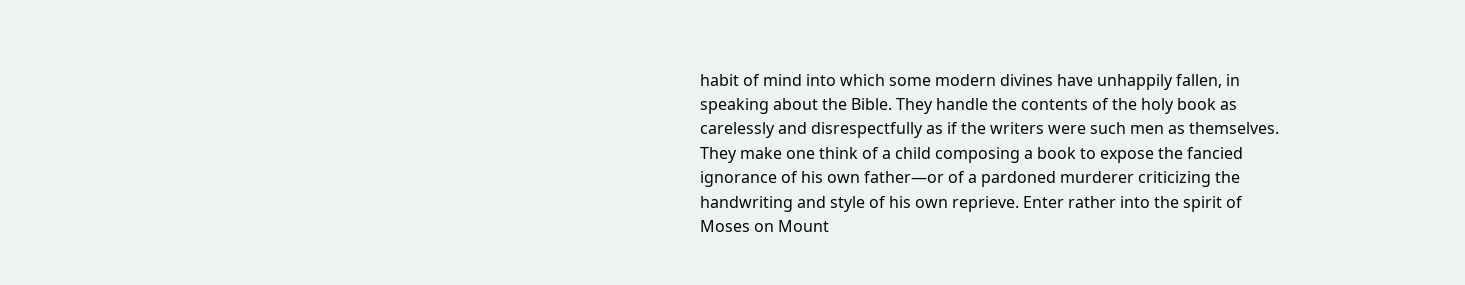habit of mind into which some modern divines have unhappily fallen, in speaking about the Bible. They handle the contents of the holy book as carelessly and disrespectfully as if the writers were such men as themselves. They make one think of a child composing a book to expose the fancied ignorance of his own father—or of a pardoned murderer criticizing the handwriting and style of his own reprieve. Enter rather into the spirit of Moses on Mount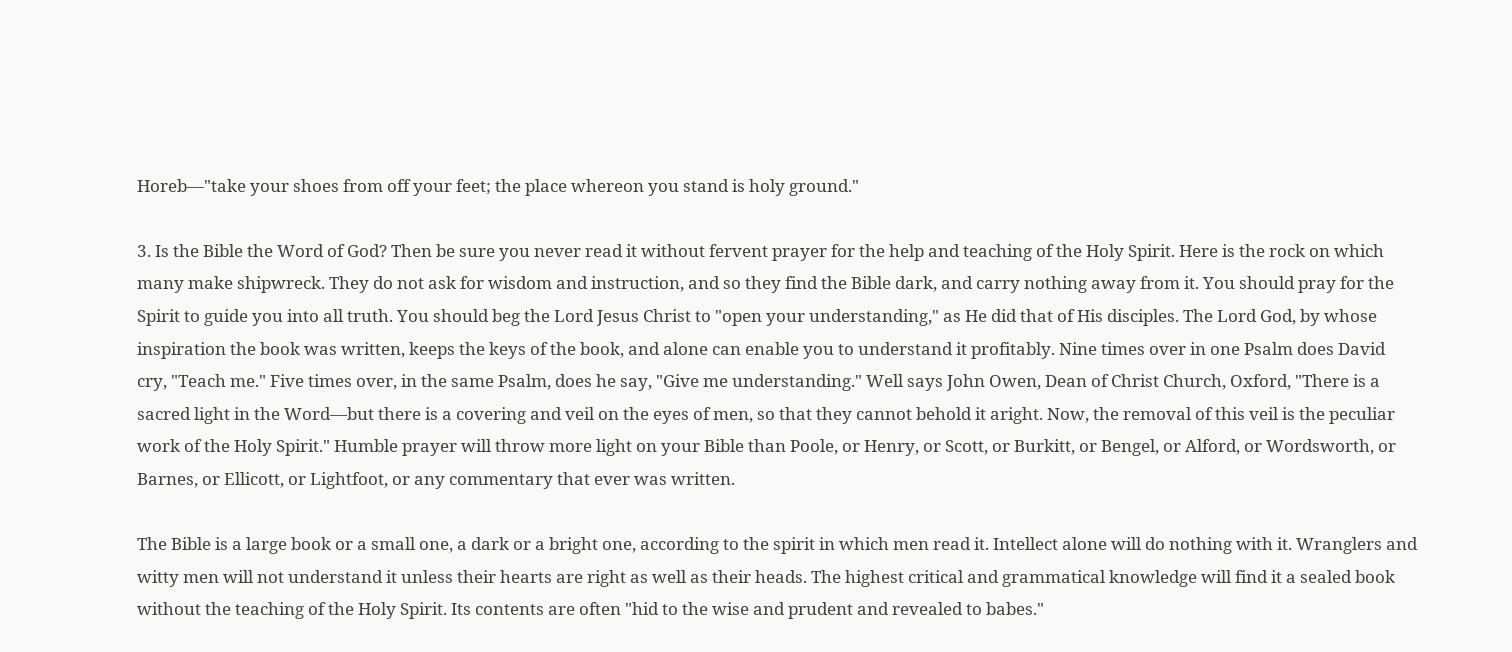Horeb—"take your shoes from off your feet; the place whereon you stand is holy ground."

3. Is the Bible the Word of God? Then be sure you never read it without fervent prayer for the help and teaching of the Holy Spirit. Here is the rock on which many make shipwreck. They do not ask for wisdom and instruction, and so they find the Bible dark, and carry nothing away from it. You should pray for the Spirit to guide you into all truth. You should beg the Lord Jesus Christ to "open your understanding," as He did that of His disciples. The Lord God, by whose inspiration the book was written, keeps the keys of the book, and alone can enable you to understand it profitably. Nine times over in one Psalm does David cry, "Teach me." Five times over, in the same Psalm, does he say, "Give me understanding." Well says John Owen, Dean of Christ Church, Oxford, "There is a sacred light in the Word—but there is a covering and veil on the eyes of men, so that they cannot behold it aright. Now, the removal of this veil is the peculiar work of the Holy Spirit." Humble prayer will throw more light on your Bible than Poole, or Henry, or Scott, or Burkitt, or Bengel, or Alford, or Wordsworth, or Barnes, or Ellicott, or Lightfoot, or any commentary that ever was written.

The Bible is a large book or a small one, a dark or a bright one, according to the spirit in which men read it. Intellect alone will do nothing with it. Wranglers and witty men will not understand it unless their hearts are right as well as their heads. The highest critical and grammatical knowledge will find it a sealed book without the teaching of the Holy Spirit. Its contents are often "hid to the wise and prudent and revealed to babes."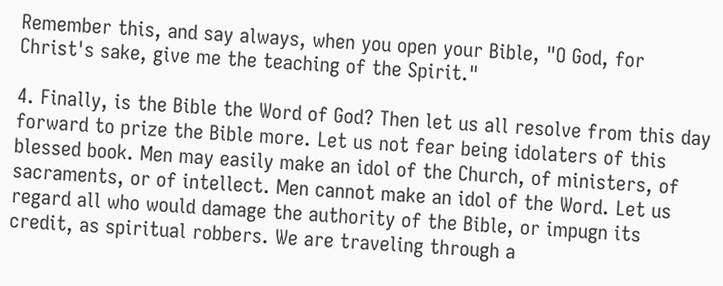Remember this, and say always, when you open your Bible, "O God, for Christ's sake, give me the teaching of the Spirit."

4. Finally, is the Bible the Word of God? Then let us all resolve from this day forward to prize the Bible more. Let us not fear being idolaters of this blessed book. Men may easily make an idol of the Church, of ministers, of sacraments, or of intellect. Men cannot make an idol of the Word. Let us regard all who would damage the authority of the Bible, or impugn its credit, as spiritual robbers. We are traveling through a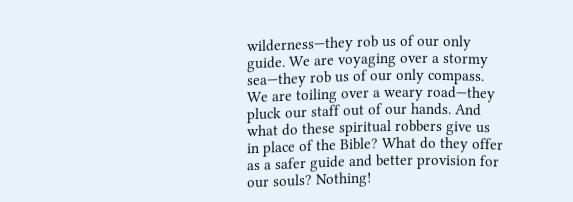wilderness—they rob us of our only guide. We are voyaging over a stormy sea—they rob us of our only compass. We are toiling over a weary road—they pluck our staff out of our hands. And what do these spiritual robbers give us in place of the Bible? What do they offer as a safer guide and better provision for our souls? Nothing!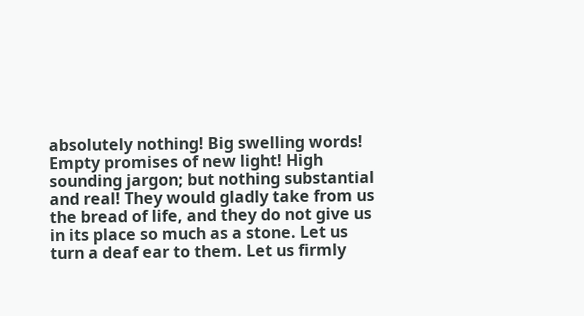absolutely nothing! Big swelling words! Empty promises of new light! High sounding jargon; but nothing substantial and real! They would gladly take from us the bread of life, and they do not give us in its place so much as a stone. Let us turn a deaf ear to them. Let us firmly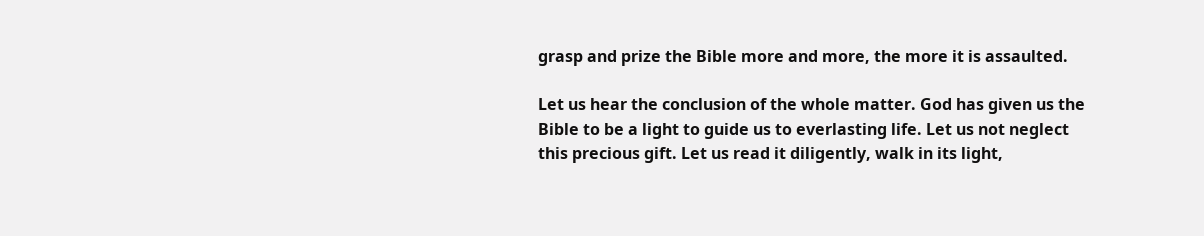grasp and prize the Bible more and more, the more it is assaulted.

Let us hear the conclusion of the whole matter. God has given us the Bible to be a light to guide us to everlasting life. Let us not neglect this precious gift. Let us read it diligently, walk in its light,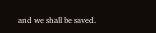and we shall be saved.